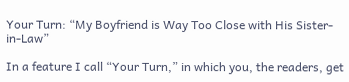Your Turn: “My Boyfriend is Way Too Close with His Sister-in-Law”

In a feature I call “Your Turn,” in which you, the readers, get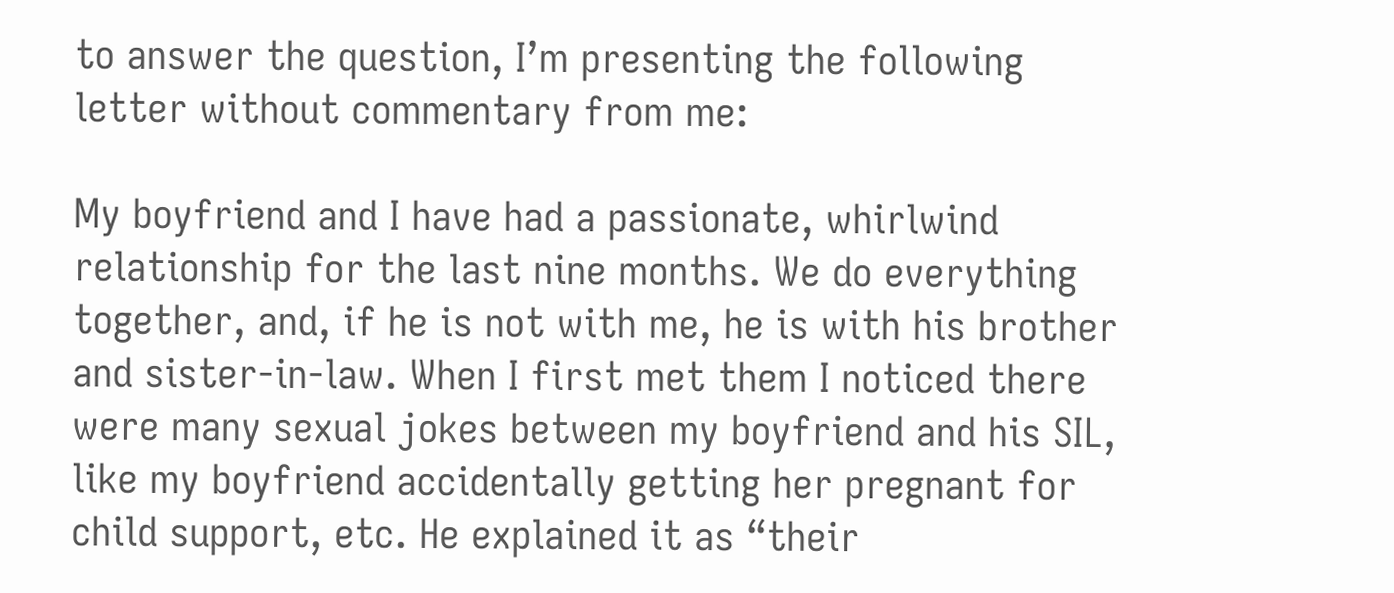to answer the question, I’m presenting the following letter without commentary from me:

My boyfriend and I have had a passionate, whirlwind relationship for the last nine months. We do everything together, and, if he is not with me, he is with his brother and sister-in-law. When I first met them I noticed there were many sexual jokes between my boyfriend and his SIL, like my boyfriend accidentally getting her pregnant for child support, etc. He explained it as “their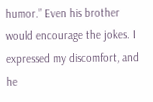humor.” Even his brother would encourage the jokes. I expressed my discomfort, and he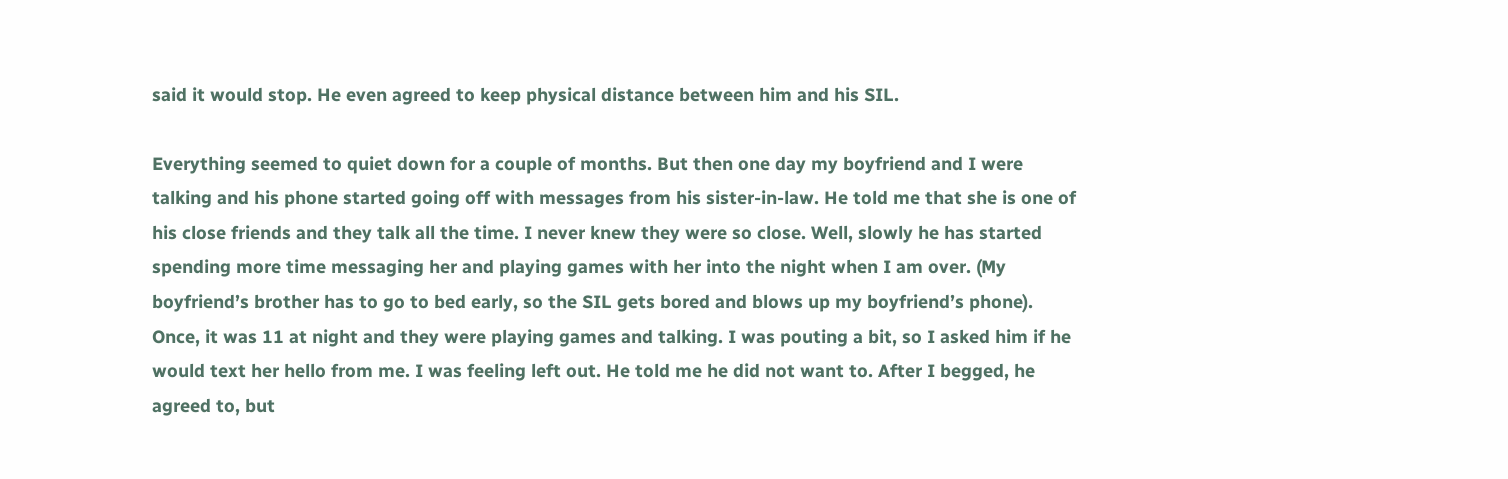said it would stop. He even agreed to keep physical distance between him and his SIL.

Everything seemed to quiet down for a couple of months. But then one day my boyfriend and I were talking and his phone started going off with messages from his sister-in-law. He told me that she is one of his close friends and they talk all the time. I never knew they were so close. Well, slowly he has started spending more time messaging her and playing games with her into the night when I am over. (My boyfriend’s brother has to go to bed early, so the SIL gets bored and blows up my boyfriend’s phone). Once, it was 11 at night and they were playing games and talking. I was pouting a bit, so I asked him if he would text her hello from me. I was feeling left out. He told me he did not want to. After I begged, he agreed to, but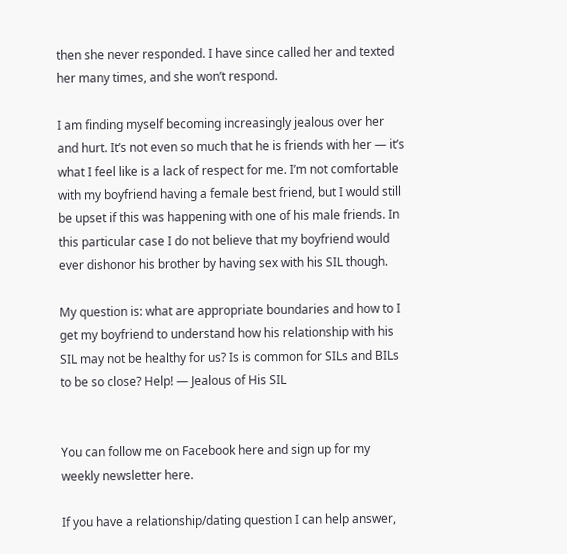then she never responded. I have since called her and texted her many times, and she won’t respond.

I am finding myself becoming increasingly jealous over her and hurt. It’s not even so much that he is friends with her — it’s what I feel like is a lack of respect for me. I’m not comfortable with my boyfriend having a female best friend, but I would still be upset if this was happening with one of his male friends. In this particular case I do not believe that my boyfriend would ever dishonor his brother by having sex with his SIL though.

My question is: what are appropriate boundaries and how to I get my boyfriend to understand how his relationship with his SIL may not be healthy for us? Is is common for SILs and BILs to be so close? Help! — Jealous of His SIL


You can follow me on Facebook here and sign up for my weekly newsletter here.

If you have a relationship/dating question I can help answer,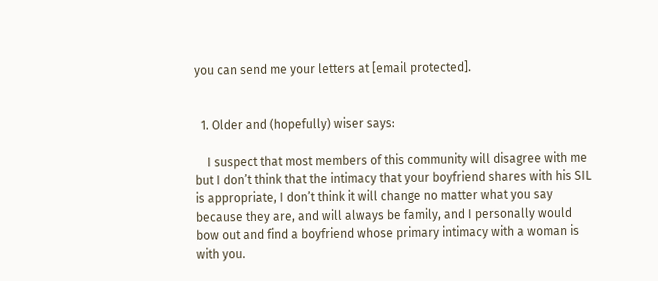you can send me your letters at [email protected].


  1. Older and (hopefully) wiser says:

    I suspect that most members of this community will disagree with me but I don’t think that the intimacy that your boyfriend shares with his SIL is appropriate, I don’t think it will change no matter what you say because they are, and will always be family, and I personally would bow out and find a boyfriend whose primary intimacy with a woman is with you.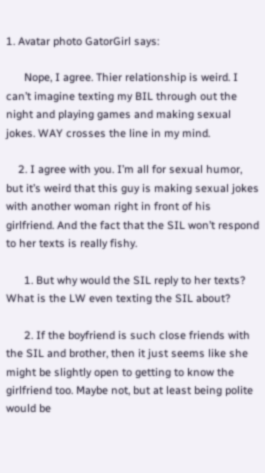1. Avatar photo GatorGirl says:

      Nope, I agree. Thier relationship is weird. I can’t imagine texting my BIL through out the night and playing games and making sexual jokes. WAY crosses the line in my mind.

    2. I agree with you. I’m all for sexual humor, but it’s weird that this guy is making sexual jokes with another woman right in front of his girlfriend. And the fact that the SIL won’t respond to her texts is really fishy.

      1. But why would the SIL reply to her texts? What is the LW even texting the SIL about?

      2. If the boyfriend is such close friends with the SIL and brother, then it just seems like she might be slightly open to getting to know the girlfriend too. Maybe not, but at least being polite would be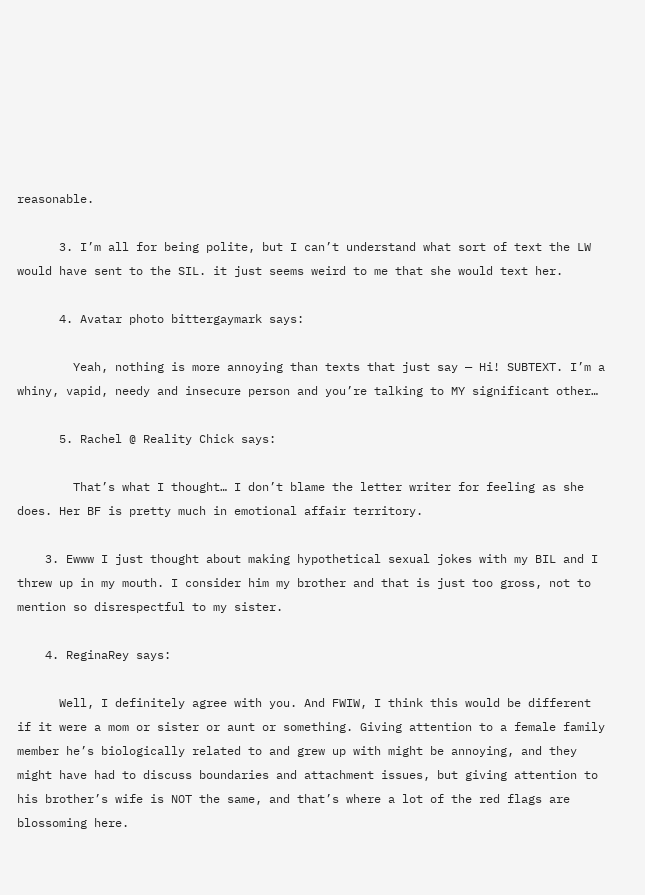reasonable.

      3. I’m all for being polite, but I can’t understand what sort of text the LW would have sent to the SIL. it just seems weird to me that she would text her.

      4. Avatar photo bittergaymark says:

        Yeah, nothing is more annoying than texts that just say — Hi! SUBTEXT. I’m a whiny, vapid, needy and insecure person and you’re talking to MY significant other…

      5. Rachel @ Reality Chick says:

        That’s what I thought… I don’t blame the letter writer for feeling as she does. Her BF is pretty much in emotional affair territory.

    3. Ewww I just thought about making hypothetical sexual jokes with my BIL and I threw up in my mouth. I consider him my brother and that is just too gross, not to mention so disrespectful to my sister.

    4. ReginaRey says:

      Well, I definitely agree with you. And FWIW, I think this would be different if it were a mom or sister or aunt or something. Giving attention to a female family member he’s biologically related to and grew up with might be annoying, and they might have had to discuss boundaries and attachment issues, but giving attention to his brother’s wife is NOT the same, and that’s where a lot of the red flags are blossoming here.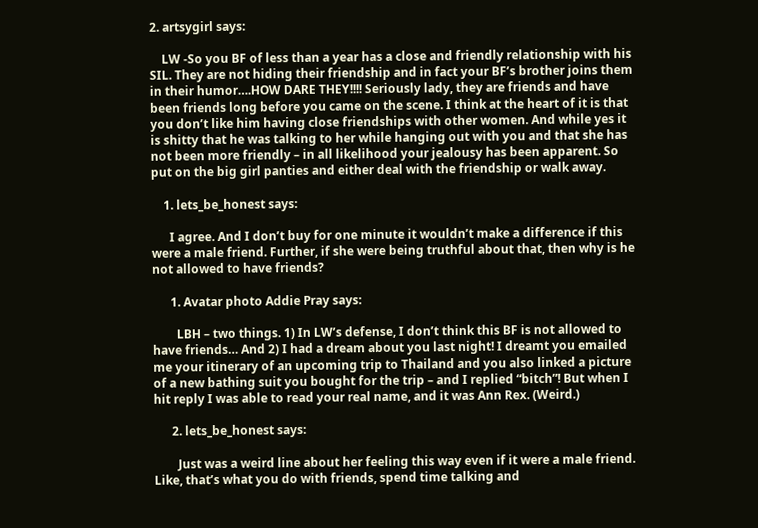2. artsygirl says:

    LW -So you BF of less than a year has a close and friendly relationship with his SIL. They are not hiding their friendship and in fact your BF’s brother joins them in their humor….HOW DARE THEY!!!! Seriously lady, they are friends and have been friends long before you came on the scene. I think at the heart of it is that you don’t like him having close friendships with other women. And while yes it is shitty that he was talking to her while hanging out with you and that she has not been more friendly – in all likelihood your jealousy has been apparent. So put on the big girl panties and either deal with the friendship or walk away.

    1. lets_be_honest says:

      I agree. And I don’t buy for one minute it wouldn’t make a difference if this were a male friend. Further, if she were being truthful about that, then why is he not allowed to have friends?

      1. Avatar photo Addie Pray says:

        LBH – two things. 1) In LW’s defense, I don’t think this BF is not allowed to have friends… And 2) I had a dream about you last night! I dreamt you emailed me your itinerary of an upcoming trip to Thailand and you also linked a picture of a new bathing suit you bought for the trip – and I replied “bitch”! But when I hit reply I was able to read your real name, and it was Ann Rex. (Weird.)

      2. lets_be_honest says:

        Just was a weird line about her feeling this way even if it were a male friend. Like, that’s what you do with friends, spend time talking and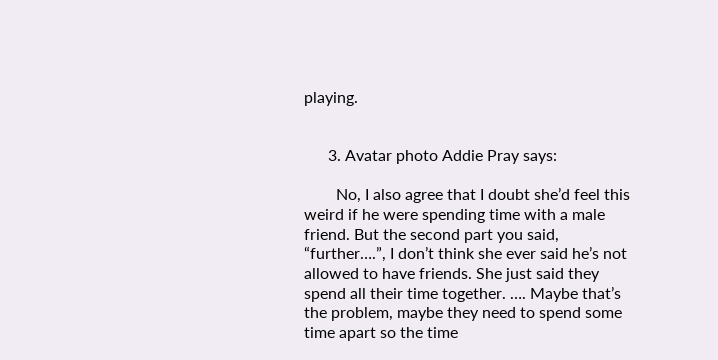playing.


      3. Avatar photo Addie Pray says:

        No, I also agree that I doubt she’d feel this weird if he were spending time with a male friend. But the second part you said, “further….”, I don’t think she ever said he’s not allowed to have friends. She just said they spend all their time together. …. Maybe that’s the problem, maybe they need to spend some time apart so the time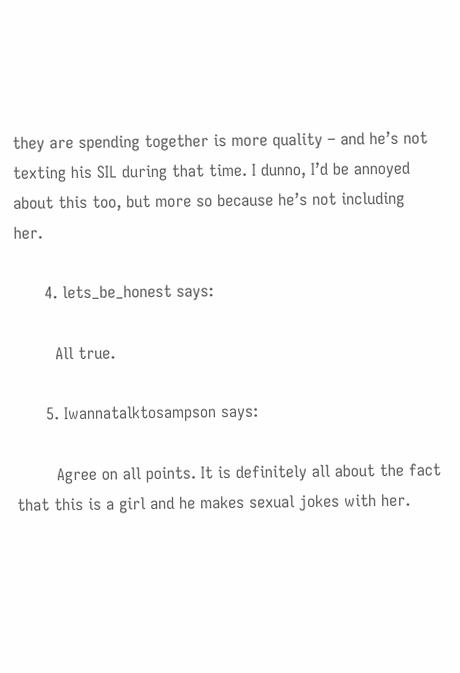they are spending together is more quality – and he’s not texting his SIL during that time. I dunno, I’d be annoyed about this too, but more so because he’s not including her.

      4. lets_be_honest says:

        All true.

      5. Iwannatalktosampson says:

        Agree on all points. It is definitely all about the fact that this is a girl and he makes sexual jokes with her.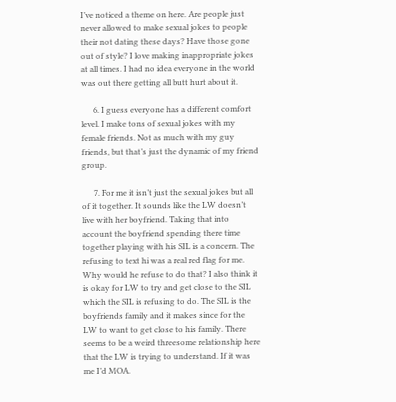I’ve noticed a theme on here. Are people just never allowed to make sexual jokes to people their not dating these days? Have those gone out of style? I love making inappropriate jokes at all times. I had no idea everyone in the world was out there getting all butt hurt about it.

      6. I guess everyone has a different comfort level. I make tons of sexual jokes with my female friends. Not as much with my guy friends, but that’s just the dynamic of my friend group.

      7. For me it isn’t just the sexual jokes but all of it together. It sounds like the LW doesn’t live with her boyfriend. Taking that into account the boyfriend spending there time together playing with his SIL is a concern. The refusing to text hi was a real red flag for me. Why would he refuse to do that? I also think it is okay for LW to try and get close to the SIL which the SIL is refusing to do. The SIL is the boyfriends family and it makes since for the LW to want to get close to his family. There seems to be a weird threesome relationship here that the LW is trying to understand. If it was me I’d MOA.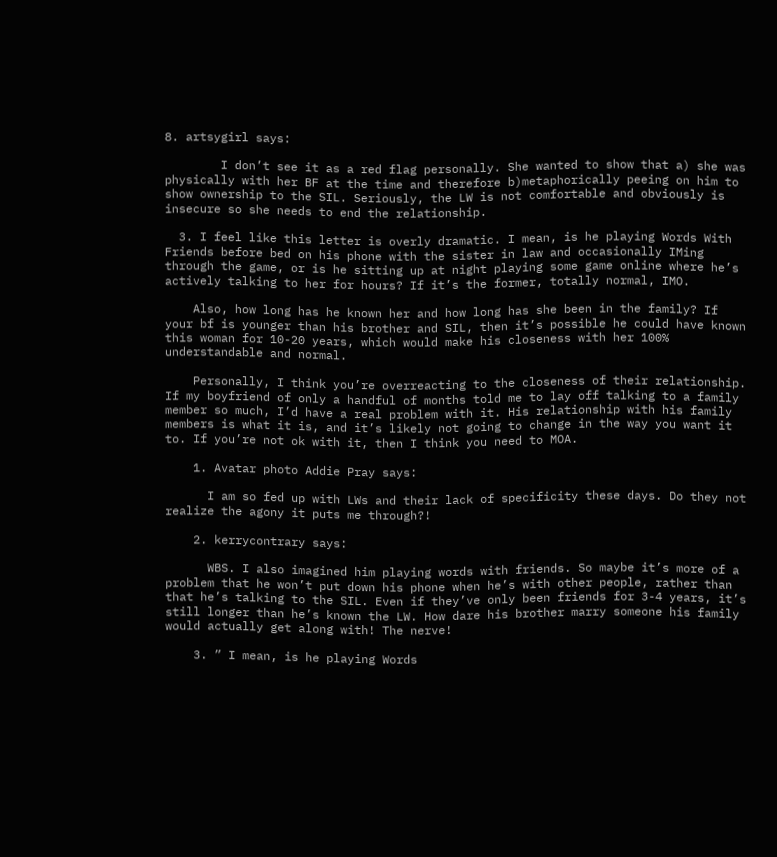8. artsygirl says:

        I don’t see it as a red flag personally. She wanted to show that a) she was physically with her BF at the time and therefore b)metaphorically peeing on him to show ownership to the SIL. Seriously, the LW is not comfortable and obviously is insecure so she needs to end the relationship.

  3. I feel like this letter is overly dramatic. I mean, is he playing Words With Friends before bed on his phone with the sister in law and occasionally IMing through the game, or is he sitting up at night playing some game online where he’s actively talking to her for hours? If it’s the former, totally normal, IMO.

    Also, how long has he known her and how long has she been in the family? If your bf is younger than his brother and SIL, then it’s possible he could have known this woman for 10-20 years, which would make his closeness with her 100% understandable and normal.

    Personally, I think you’re overreacting to the closeness of their relationship. If my boyfriend of only a handful of months told me to lay off talking to a family member so much, I’d have a real problem with it. His relationship with his family members is what it is, and it’s likely not going to change in the way you want it to. If you’re not ok with it, then I think you need to MOA.

    1. Avatar photo Addie Pray says:

      I am so fed up with LWs and their lack of specificity these days. Do they not realize the agony it puts me through?!

    2. kerrycontrary says:

      WBS. I also imagined him playing words with friends. So maybe it’s more of a problem that he won’t put down his phone when he’s with other people, rather than that he’s talking to the SIL. Even if they’ve only been friends for 3-4 years, it’s still longer than he’s known the LW. How dare his brother marry someone his family would actually get along with! The nerve!

    3. ” I mean, is he playing Words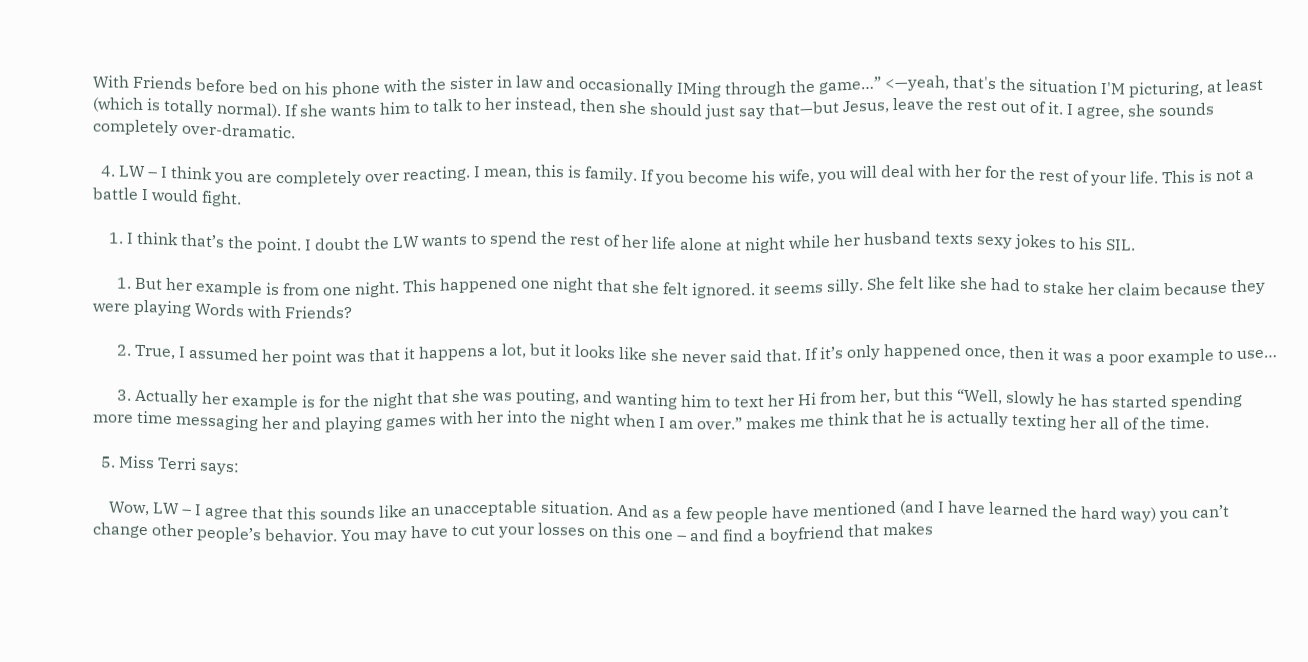With Friends before bed on his phone with the sister in law and occasionally IMing through the game…” <—yeah, that's the situation I'M picturing, at least (which is totally normal). If she wants him to talk to her instead, then she should just say that—but Jesus, leave the rest out of it. I agree, she sounds completely over-dramatic.

  4. LW – I think you are completely over reacting. I mean, this is family. If you become his wife, you will deal with her for the rest of your life. This is not a battle I would fight.

    1. I think that’s the point. I doubt the LW wants to spend the rest of her life alone at night while her husband texts sexy jokes to his SIL.

      1. But her example is from one night. This happened one night that she felt ignored. it seems silly. She felt like she had to stake her claim because they were playing Words with Friends?

      2. True, I assumed her point was that it happens a lot, but it looks like she never said that. If it’s only happened once, then it was a poor example to use…

      3. Actually her example is for the night that she was pouting, and wanting him to text her Hi from her, but this “Well, slowly he has started spending more time messaging her and playing games with her into the night when I am over.” makes me think that he is actually texting her all of the time.

  5. Miss Terri says:

    Wow, LW – I agree that this sounds like an unacceptable situation. And as a few people have mentioned (and I have learned the hard way) you can’t change other people’s behavior. You may have to cut your losses on this one – and find a boyfriend that makes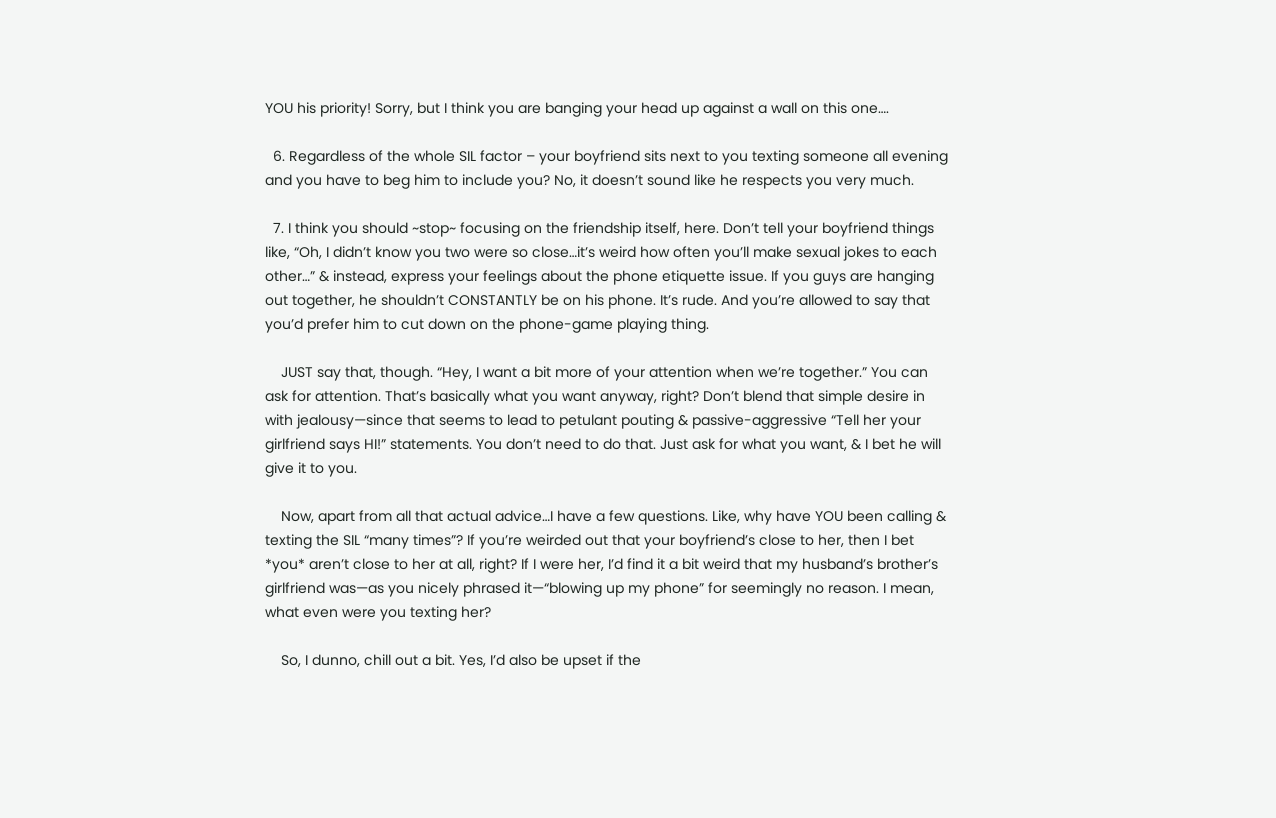YOU his priority! Sorry, but I think you are banging your head up against a wall on this one….

  6. Regardless of the whole SIL factor – your boyfriend sits next to you texting someone all evening and you have to beg him to include you? No, it doesn’t sound like he respects you very much.

  7. I think you should ~stop~ focusing on the friendship itself, here. Don’t tell your boyfriend things like, “Oh, I didn’t know you two were so close…it’s weird how often you’ll make sexual jokes to each other…” & instead, express your feelings about the phone etiquette issue. If you guys are hanging out together, he shouldn’t CONSTANTLY be on his phone. It’s rude. And you’re allowed to say that you’d prefer him to cut down on the phone-game playing thing.

    JUST say that, though. “Hey, I want a bit more of your attention when we’re together.” You can ask for attention. That’s basically what you want anyway, right? Don’t blend that simple desire in with jealousy—since that seems to lead to petulant pouting & passive-aggressive “Tell her your girlfriend says HI!” statements. You don’t need to do that. Just ask for what you want, & I bet he will give it to you.

    Now, apart from all that actual advice…I have a few questions. Like, why have YOU been calling & texting the SIL “many times”? If you’re weirded out that your boyfriend’s close to her, then I bet *you* aren’t close to her at all, right? If I were her, I’d find it a bit weird that my husband’s brother’s girlfriend was—as you nicely phrased it—“blowing up my phone” for seemingly no reason. I mean, what even were you texting her?

    So, I dunno, chill out a bit. Yes, I’d also be upset if the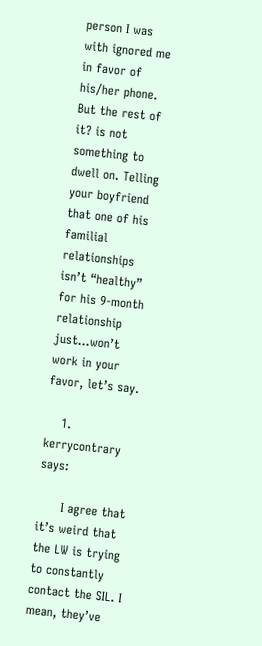person I was with ignored me in favor of his/her phone. But the rest of it? is not something to dwell on. Telling your boyfriend that one of his familial relationships isn’t “healthy” for his 9-month relationship just…won’t work in your favor, let’s say.

    1. kerrycontrary says:

      I agree that it’s weird that the LW is trying to constantly contact the SIL. I mean, they’ve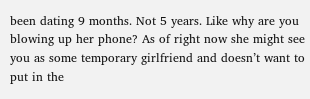been dating 9 months. Not 5 years. Like why are you blowing up her phone? As of right now she might see you as some temporary girlfriend and doesn’t want to put in the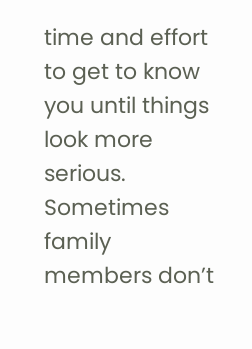time and effort to get to know you until things look more serious. Sometimes family members don’t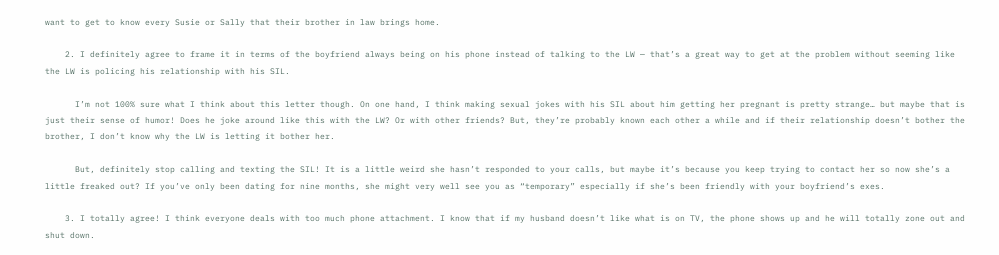want to get to know every Susie or Sally that their brother in law brings home.

    2. I definitely agree to frame it in terms of the boyfriend always being on his phone instead of talking to the LW — that’s a great way to get at the problem without seeming like the LW is policing his relationship with his SIL.

      I’m not 100% sure what I think about this letter though. On one hand, I think making sexual jokes with his SIL about him getting her pregnant is pretty strange… but maybe that is just their sense of humor! Does he joke around like this with the LW? Or with other friends? But, they’re probably known each other a while and if their relationship doesn’t bother the brother, I don’t know why the LW is letting it bother her.

      But, definitely stop calling and texting the SIL! It is a little weird she hasn’t responded to your calls, but maybe it’s because you keep trying to contact her so now she’s a little freaked out? If you’ve only been dating for nine months, she might very well see you as “temporary” especially if she’s been friendly with your boyfriend’s exes.

    3. I totally agree! I think everyone deals with too much phone attachment. I know that if my husband doesn’t like what is on TV, the phone shows up and he will totally zone out and shut down.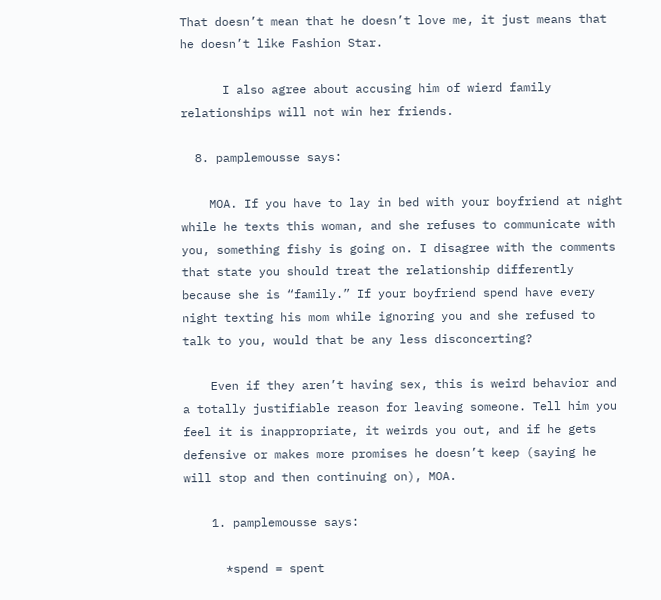That doesn’t mean that he doesn’t love me, it just means that he doesn’t like Fashion Star.

      I also agree about accusing him of wierd family relationships will not win her friends.

  8. pamplemousse says:

    MOA. If you have to lay in bed with your boyfriend at night while he texts this woman, and she refuses to communicate with you, something fishy is going on. I disagree with the comments that state you should treat the relationship differently because she is “family.” If your boyfriend spend have every night texting his mom while ignoring you and she refused to talk to you, would that be any less disconcerting?

    Even if they aren’t having sex, this is weird behavior and a totally justifiable reason for leaving someone. Tell him you feel it is inappropriate, it weirds you out, and if he gets defensive or makes more promises he doesn’t keep (saying he will stop and then continuing on), MOA.

    1. pamplemousse says:

      *spend = spent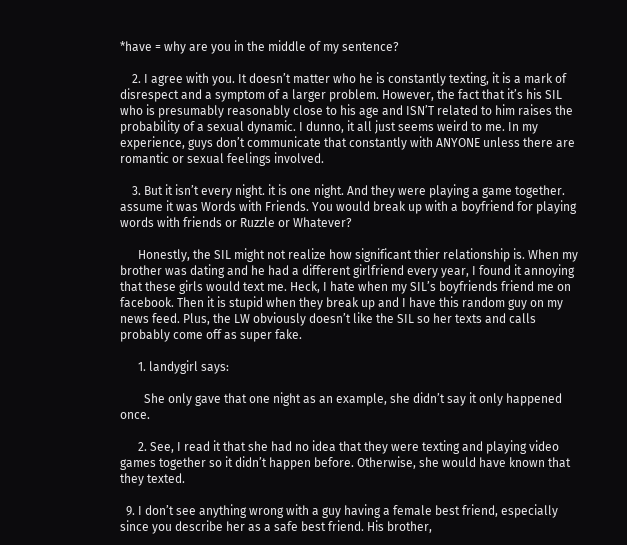*have = why are you in the middle of my sentence?

    2. I agree with you. It doesn’t matter who he is constantly texting, it is a mark of disrespect and a symptom of a larger problem. However, the fact that it’s his SIL who is presumably reasonably close to his age and ISN’T related to him raises the probability of a sexual dynamic. I dunno, it all just seems weird to me. In my experience, guys don’t communicate that constantly with ANYONE unless there are romantic or sexual feelings involved.

    3. But it isn’t every night. it is one night. And they were playing a game together. assume it was Words with Friends. You would break up with a boyfriend for playing words with friends or Ruzzle or Whatever?

      Honestly, the SIL might not realize how significant thier relationship is. When my brother was dating and he had a different girlfriend every year, I found it annoying that these girls would text me. Heck, I hate when my SIL’s boyfriends friend me on facebook. Then it is stupid when they break up and I have this random guy on my news feed. Plus, the LW obviously doesn’t like the SIL so her texts and calls probably come off as super fake.

      1. landygirl says:

        She only gave that one night as an example, she didn’t say it only happened once.

      2. See, I read it that she had no idea that they were texting and playing video games together so it didn’t happen before. Otherwise, she would have known that they texted.

  9. I don’t see anything wrong with a guy having a female best friend, especially since you describe her as a safe best friend. His brother,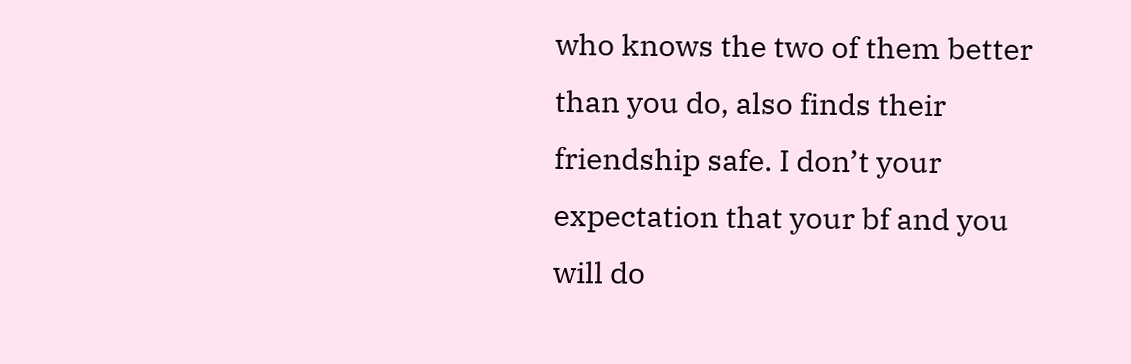who knows the two of them better than you do, also finds their friendship safe. I don’t your expectation that your bf and you will do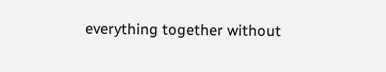everything together without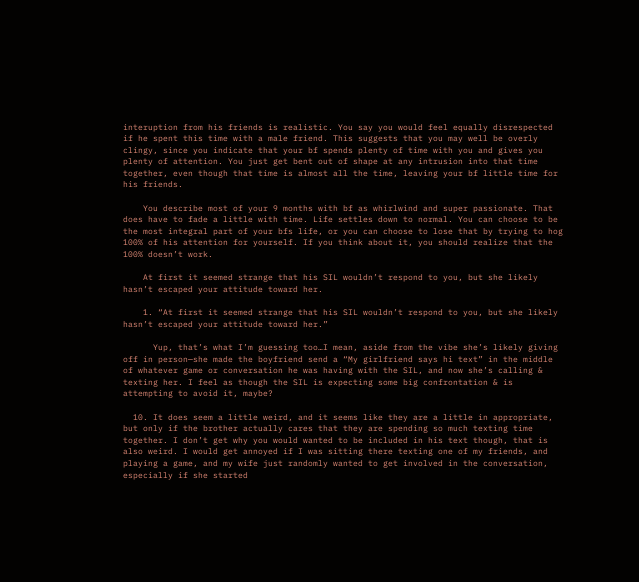interuption from his friends is realistic. You say you would feel equally disrespected if he spent this time with a male friend. This suggests that you may well be overly clingy, since you indicate that your bf spends plenty of time with you and gives you plenty of attention. You just get bent out of shape at any intrusion into that time together, even though that time is almost all the time, leaving your bf little time for his friends.

    You describe most of your 9 months with bf as whirlwind and super passionate. That does have to fade a little with time. Life settles down to normal. You can choose to be the most integral part of your bfs life, or you can choose to lose that by trying to hog 100% of his attention for yourself. If you think about it, you should realize that the 100% doesn’t work.

    At first it seemed strange that his SIL wouldn’t respond to you, but she likely hasn’t escaped your attitude toward her.

    1. “At first it seemed strange that his SIL wouldn’t respond to you, but she likely hasn’t escaped your attitude toward her.”

      Yup, that’s what I’m guessing too…I mean, aside from the vibe she’s likely giving off in person—she made the boyfriend send a “My girlfriend says hi text” in the middle of whatever game or conversation he was having with the SIL, and now she’s calling & texting her. I feel as though the SIL is expecting some big confrontation & is attempting to avoid it, maybe?

  10. It does seem a little weird, and it seems like they are a little in appropriate, but only if the brother actually cares that they are spending so much texting time together. I don’t get why you would wanted to be included in his text though, that is also weird. I would get annoyed if I was sitting there texting one of my friends, and playing a game, and my wife just randomly wanted to get involved in the conversation, especially if she started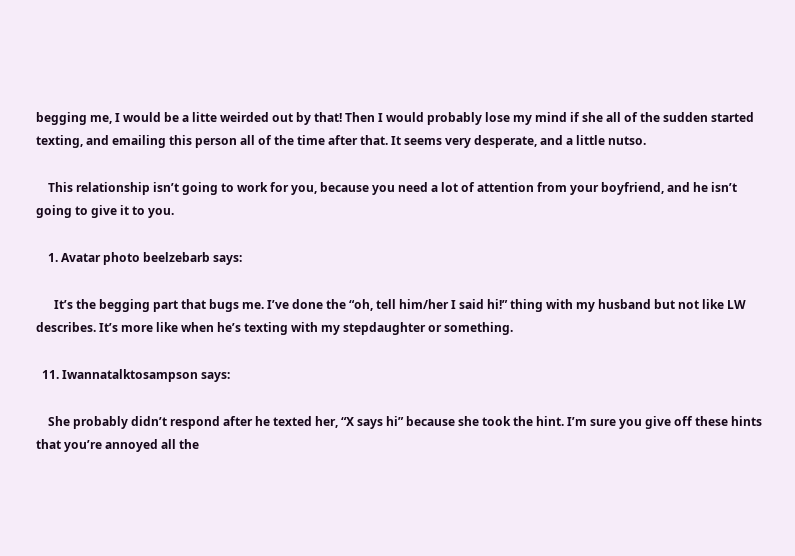begging me, I would be a litte weirded out by that! Then I would probably lose my mind if she all of the sudden started texting, and emailing this person all of the time after that. It seems very desperate, and a little nutso.

    This relationship isn’t going to work for you, because you need a lot of attention from your boyfriend, and he isn’t going to give it to you.

    1. Avatar photo beelzebarb says:

      It’s the begging part that bugs me. I’ve done the “oh, tell him/her I said hi!” thing with my husband but not like LW describes. It’s more like when he’s texting with my stepdaughter or something.

  11. Iwannatalktosampson says:

    She probably didn’t respond after he texted her, “X says hi” because she took the hint. I’m sure you give off these hints that you’re annoyed all the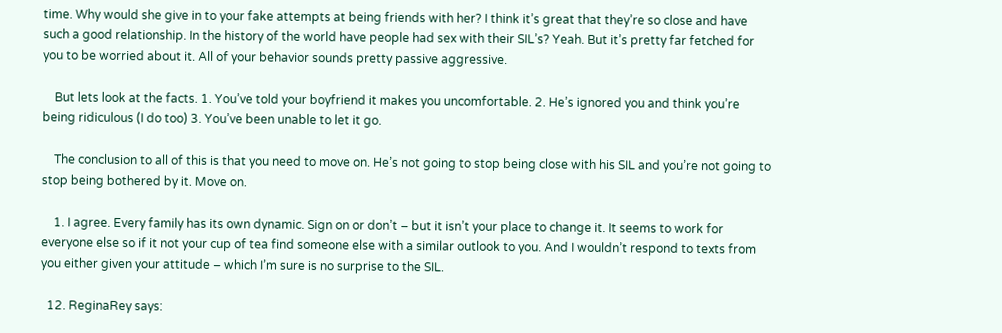time. Why would she give in to your fake attempts at being friends with her? I think it’s great that they’re so close and have such a good relationship. In the history of the world have people had sex with their SIL’s? Yeah. But it’s pretty far fetched for you to be worried about it. All of your behavior sounds pretty passive aggressive.

    But lets look at the facts. 1. You’ve told your boyfriend it makes you uncomfortable. 2. He’s ignored you and think you’re being ridiculous (I do too) 3. You’ve been unable to let it go.

    The conclusion to all of this is that you need to move on. He’s not going to stop being close with his SIL and you’re not going to stop being bothered by it. Move on.

    1. I agree. Every family has its own dynamic. Sign on or don’t – but it isn’t your place to change it. It seems to work for everyone else so if it not your cup of tea find someone else with a similar outlook to you. And I wouldn’t respond to texts from you either given your attitude – which I’m sure is no surprise to the SIL.

  12. ReginaRey says: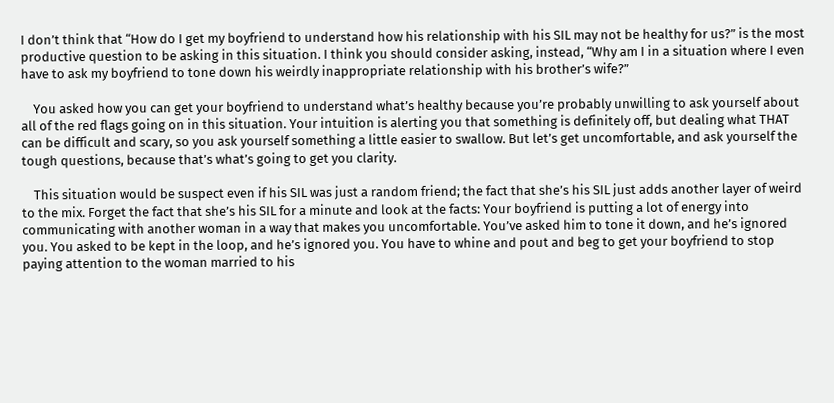I don’t think that “How do I get my boyfriend to understand how his relationship with his SIL may not be healthy for us?” is the most productive question to be asking in this situation. I think you should consider asking, instead, “Why am I in a situation where I even have to ask my boyfriend to tone down his weirdly inappropriate relationship with his brother’s wife?”

    You asked how you can get your boyfriend to understand what’s healthy because you’re probably unwilling to ask yourself about all of the red flags going on in this situation. Your intuition is alerting you that something is definitely off, but dealing what THAT can be difficult and scary, so you ask yourself something a little easier to swallow. But let’s get uncomfortable, and ask yourself the tough questions, because that’s what’s going to get you clarity.

    This situation would be suspect even if his SIL was just a random friend; the fact that she’s his SIL just adds another layer of weird to the mix. Forget the fact that she’s his SIL for a minute and look at the facts: Your boyfriend is putting a lot of energy into communicating with another woman in a way that makes you uncomfortable. You’ve asked him to tone it down, and he’s ignored you. You asked to be kept in the loop, and he’s ignored you. You have to whine and pout and beg to get your boyfriend to stop paying attention to the woman married to his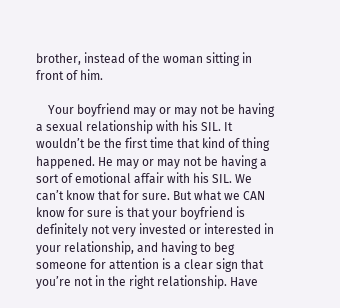brother, instead of the woman sitting in front of him.

    Your boyfriend may or may not be having a sexual relationship with his SIL. It wouldn’t be the first time that kind of thing happened. He may or may not be having a sort of emotional affair with his SIL. We can’t know that for sure. But what we CAN know for sure is that your boyfriend is definitely not very invested or interested in your relationship, and having to beg someone for attention is a clear sign that you’re not in the right relationship. Have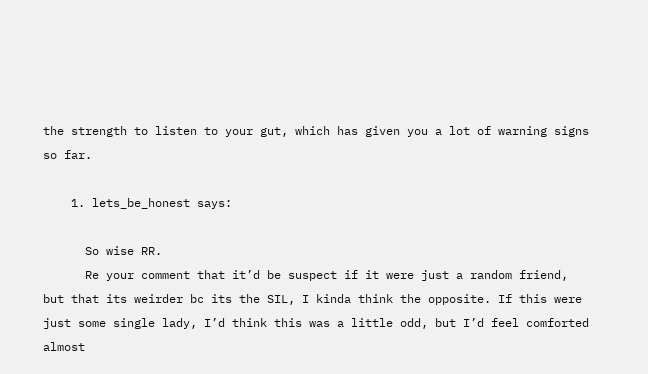the strength to listen to your gut, which has given you a lot of warning signs so far.

    1. lets_be_honest says:

      So wise RR.
      Re your comment that it’d be suspect if it were just a random friend, but that its weirder bc its the SIL, I kinda think the opposite. If this were just some single lady, I’d think this was a little odd, but I’d feel comforted almost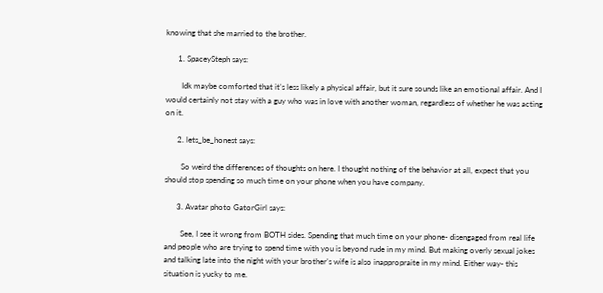knowing that she married to the brother.

      1. SpaceySteph says:

        Idk maybe comforted that it’s less likely a physical affair, but it sure sounds like an emotional affair. And I would certainly not stay with a guy who was in love with another woman, regardless of whether he was acting on it.

      2. lets_be_honest says:

        So weird the differences of thoughts on here. I thought nothing of the behavior at all, expect that you should stop spending so much time on your phone when you have company.

      3. Avatar photo GatorGirl says:

        See, I see it wrong from BOTH sides. Spending that much time on your phone- disengaged from real life and people who are trying to spend time with you is beyond rude in my mind. But making overly sexual jokes and talking late into the night with your brother’s wife is also inappropraite in my mind. Either way- this situation is yucky to me.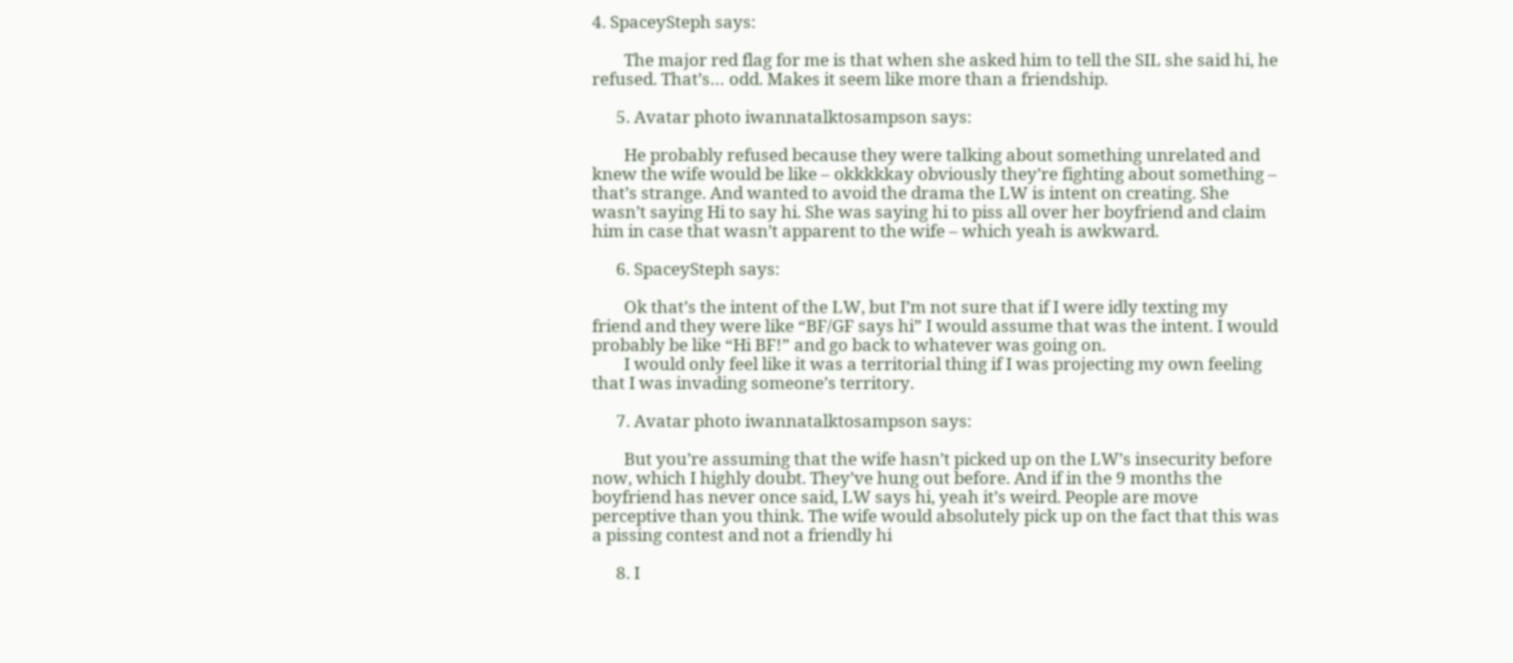4. SpaceySteph says:

        The major red flag for me is that when she asked him to tell the SIL she said hi, he refused. That’s… odd. Makes it seem like more than a friendship.

      5. Avatar photo iwannatalktosampson says:

        He probably refused because they were talking about something unrelated and knew the wife would be like – okkkkkay obviously they’re fighting about something – that’s strange. And wanted to avoid the drama the LW is intent on creating. She wasn’t saying Hi to say hi. She was saying hi to piss all over her boyfriend and claim him in case that wasn’t apparent to the wife – which yeah is awkward.

      6. SpaceySteph says:

        Ok that’s the intent of the LW, but I’m not sure that if I were idly texting my friend and they were like “BF/GF says hi” I would assume that was the intent. I would probably be like “Hi BF!” and go back to whatever was going on.
        I would only feel like it was a territorial thing if I was projecting my own feeling that I was invading someone’s territory.

      7. Avatar photo iwannatalktosampson says:

        But you’re assuming that the wife hasn’t picked up on the LW’s insecurity before now, which I highly doubt. They’ve hung out before. And if in the 9 months the boyfriend has never once said, LW says hi, yeah it’s weird. People are move perceptive than you think. The wife would absolutely pick up on the fact that this was a pissing contest and not a friendly hi

      8. I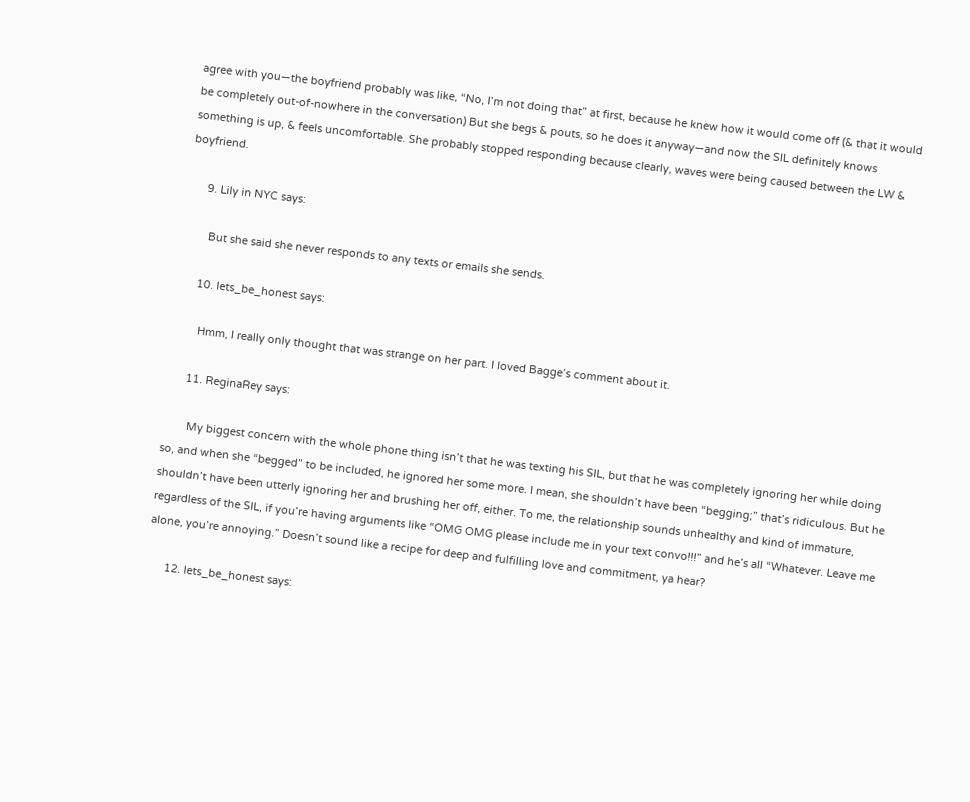agree with you—the boyfriend probably was like, “No, I’m not doing that” at first, because he knew how it would come off (& that it would be completely out-of-nowhere in the conversation) But she begs & pouts, so he does it anyway—and now the SIL definitely knows something is up, & feels uncomfortable. She probably stopped responding because clearly, waves were being caused between the LW & boyfriend.

      9. Lily in NYC says:

        But she said she never responds to any texts or emails she sends.

      10. lets_be_honest says:

        Hmm, I really only thought that was strange on her part. I loved Bagge’s comment about it.

      11. ReginaRey says:

        My biggest concern with the whole phone thing isn’t that he was texting his SIL, but that he was completely ignoring her while doing so, and when she “begged” to be included, he ignored her some more. I mean, she shouldn’t have been “begging;” that’s ridiculous. But he shouldn’t have been utterly ignoring her and brushing her off, either. To me, the relationship sounds unhealthy and kind of immature, regardless of the SIL, if you’re having arguments like “OMG OMG please include me in your text convo!!!” and he’s all “Whatever. Leave me alone, you’re annoying.” Doesn’t sound like a recipe for deep and fulfilling love and commitment, ya hear?

      12. lets_be_honest says: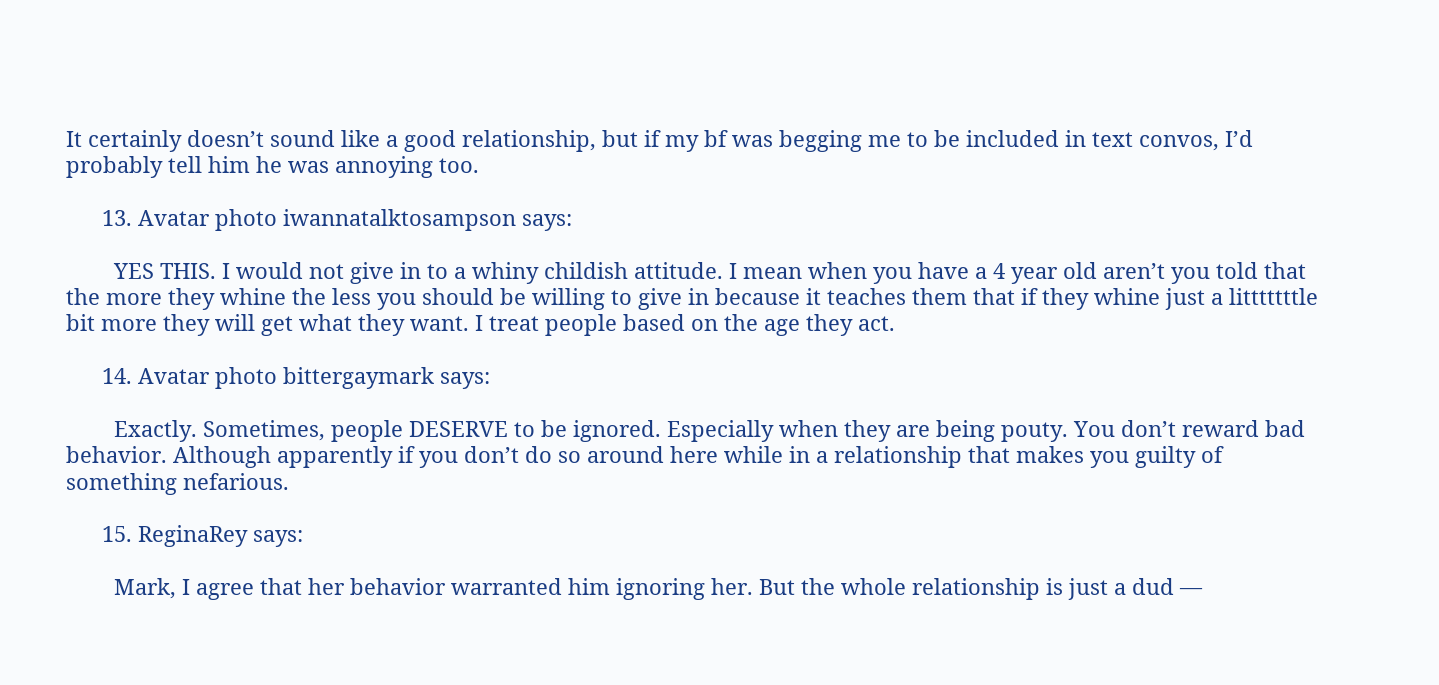It certainly doesn’t sound like a good relationship, but if my bf was begging me to be included in text convos, I’d probably tell him he was annoying too.

      13. Avatar photo iwannatalktosampson says:

        YES THIS. I would not give in to a whiny childish attitude. I mean when you have a 4 year old aren’t you told that the more they whine the less you should be willing to give in because it teaches them that if they whine just a litttttttle bit more they will get what they want. I treat people based on the age they act.

      14. Avatar photo bittergaymark says:

        Exactly. Sometimes, people DESERVE to be ignored. Especially when they are being pouty. You don’t reward bad behavior. Although apparently if you don’t do so around here while in a relationship that makes you guilty of something nefarious.

      15. ReginaRey says:

        Mark, I agree that her behavior warranted him ignoring her. But the whole relationship is just a dud —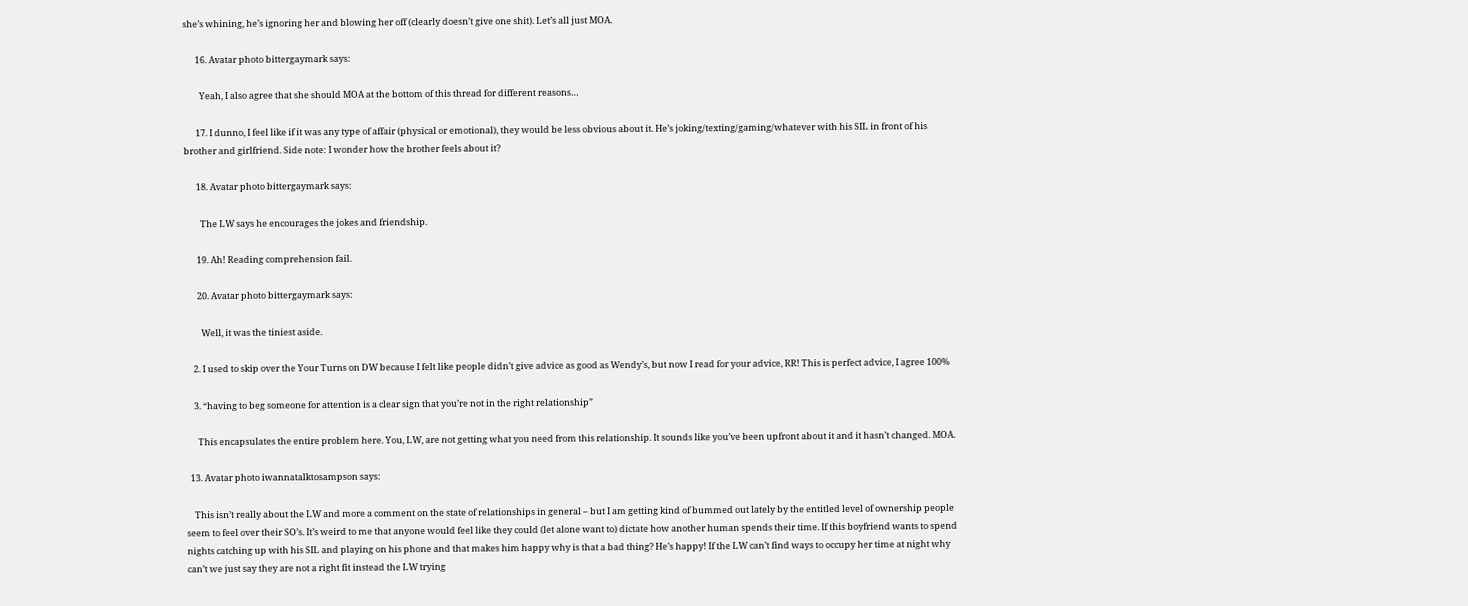she’s whining, he’s ignoring her and blowing her off (clearly doesn’t give one shit). Let’s all just MOA.

      16. Avatar photo bittergaymark says:

        Yeah, I also agree that she should MOA at the bottom of this thread for different reasons…

      17. I dunno, I feel like if it was any type of affair (physical or emotional), they would be less obvious about it. He’s joking/texting/gaming/whatever with his SIL in front of his brother and girlfriend. Side note: I wonder how the brother feels about it?

      18. Avatar photo bittergaymark says:

        The LW says he encourages the jokes and friendship.

      19. Ah! Reading comprehension fail.

      20. Avatar photo bittergaymark says:

        Well, it was the tiniest aside.

    2. I used to skip over the Your Turns on DW because I felt like people didn’t give advice as good as Wendy’s, but now I read for your advice, RR! This is perfect advice, I agree 100%

    3. “having to beg someone for attention is a clear sign that you’re not in the right relationship”

      This encapsulates the entire problem here. You, LW, are not getting what you need from this relationship. It sounds like you’ve been upfront about it and it hasn’t changed. MOA.

  13. Avatar photo iwannatalktosampson says:

    This isn’t really about the LW and more a comment on the state of relationships in general – but I am getting kind of bummed out lately by the entitled level of ownership people seem to feel over their SO’s. It’s weird to me that anyone would feel like they could (let alone want to) dictate how another human spends their time. If this boyfriend wants to spend nights catching up with his SIL and playing on his phone and that makes him happy why is that a bad thing? He’s happy! If the LW can’t find ways to occupy her time at night why can’t we just say they are not a right fit instead the LW trying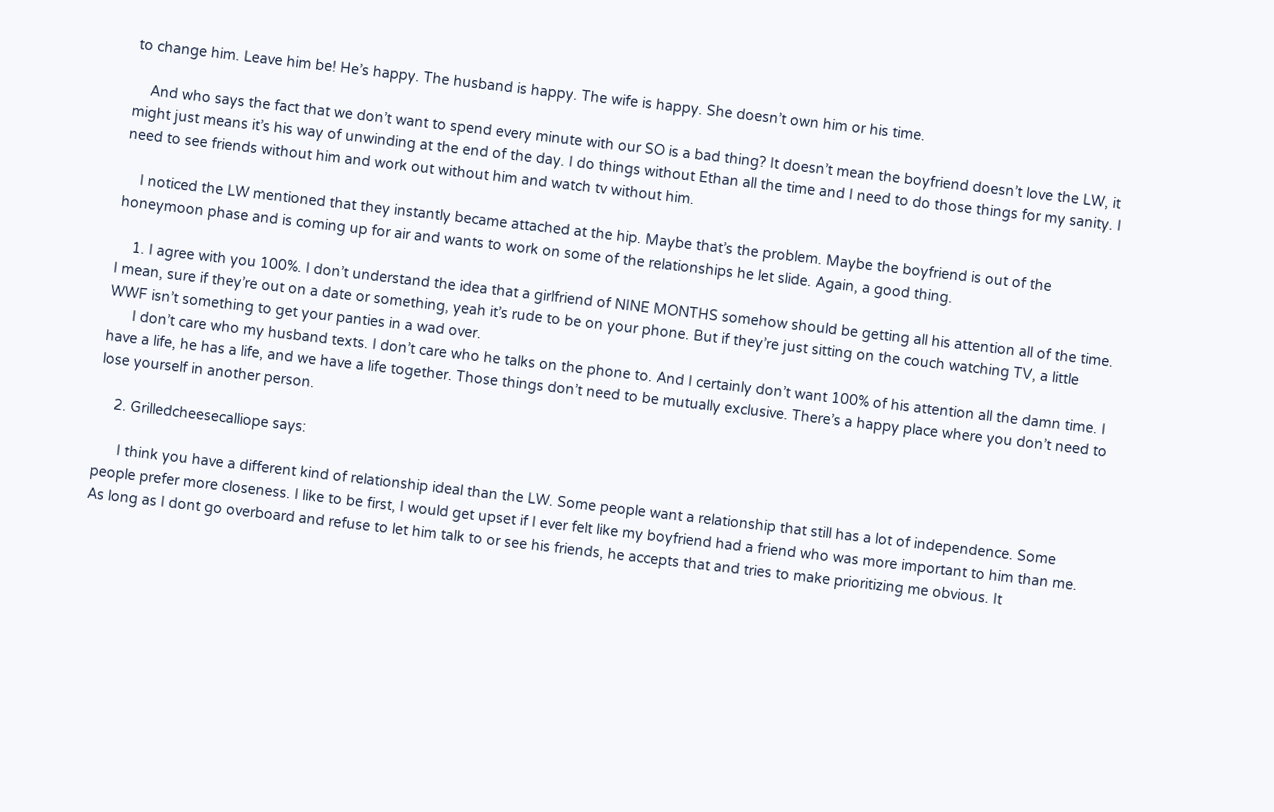to change him. Leave him be! He’s happy. The husband is happy. The wife is happy. She doesn’t own him or his time.

    And who says the fact that we don’t want to spend every minute with our SO is a bad thing? It doesn’t mean the boyfriend doesn’t love the LW, it might just means it’s his way of unwinding at the end of the day. I do things without Ethan all the time and I need to do those things for my sanity. I need to see friends without him and work out without him and watch tv without him.

    I noticed the LW mentioned that they instantly became attached at the hip. Maybe that’s the problem. Maybe the boyfriend is out of the honeymoon phase and is coming up for air and wants to work on some of the relationships he let slide. Again, a good thing.

    1. I agree with you 100%. I don’t understand the idea that a girlfriend of NINE MONTHS somehow should be getting all his attention all of the time. I mean, sure if they’re out on a date or something, yeah it’s rude to be on your phone. But if they’re just sitting on the couch watching TV, a little WWF isn’t something to get your panties in a wad over.
      I don’t care who my husband texts. I don’t care who he talks on the phone to. And I certainly don’t want 100% of his attention all the damn time. I have a life, he has a life, and we have a life together. Those things don’t need to be mutually exclusive. There’s a happy place where you don’t need to lose yourself in another person.

    2. Grilledcheesecalliope says:

      I think you have a different kind of relationship ideal than the LW. Some people want a relationship that still has a lot of independence. Some people prefer more closeness. I like to be first, I would get upset if I ever felt like my boyfriend had a friend who was more important to him than me. As long as I dont go overboard and refuse to let him talk to or see his friends, he accepts that and tries to make prioritizing me obvious. It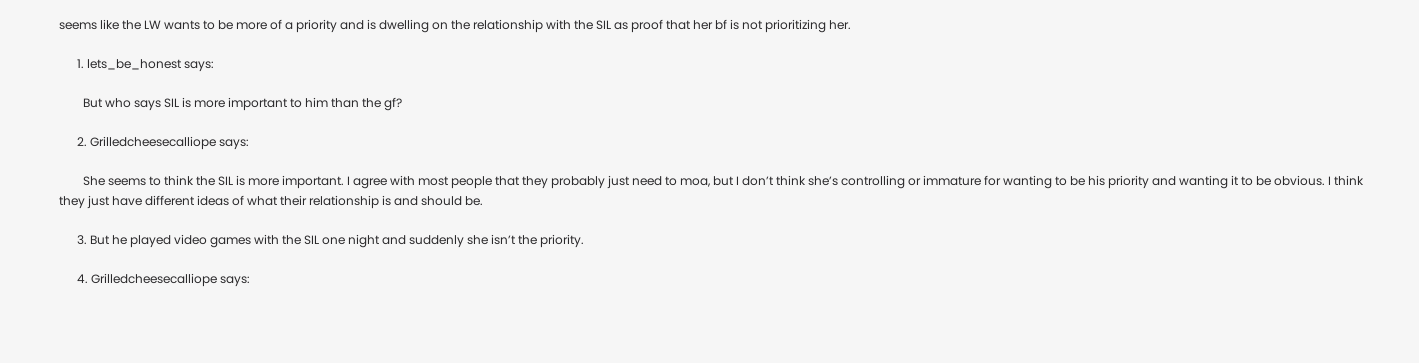seems like the LW wants to be more of a priority and is dwelling on the relationship with the SIL as proof that her bf is not prioritizing her.

      1. lets_be_honest says:

        But who says SIL is more important to him than the gf?

      2. Grilledcheesecalliope says:

        She seems to think the SIL is more important. I agree with most people that they probably just need to moa, but I don’t think she’s controlling or immature for wanting to be his priority and wanting it to be obvious. I think they just have different ideas of what their relationship is and should be.

      3. But he played video games with the SIL one night and suddenly she isn’t the priority.

      4. Grilledcheesecalliope says: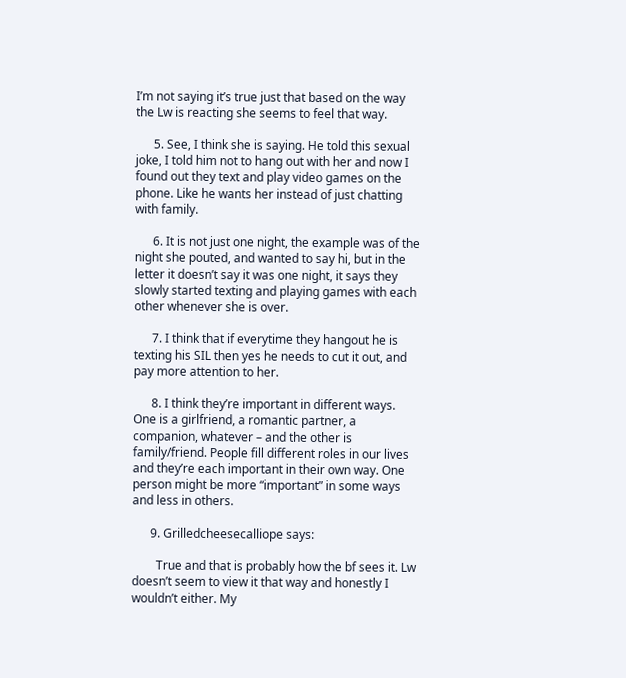I’m not saying it’s true just that based on the way the Lw is reacting she seems to feel that way.

      5. See, I think she is saying. He told this sexual joke, I told him not to hang out with her and now I found out they text and play video games on the phone. Like he wants her instead of just chatting with family.

      6. It is not just one night, the example was of the night she pouted, and wanted to say hi, but in the letter it doesn’t say it was one night, it says they slowly started texting and playing games with each other whenever she is over.

      7. I think that if everytime they hangout he is texting his SIL then yes he needs to cut it out, and pay more attention to her.

      8. I think they’re important in different ways. One is a girlfriend, a romantic partner, a companion, whatever – and the other is family/friend. People fill different roles in our lives and they’re each important in their own way. One person might be more “important” in some ways and less in others.

      9. Grilledcheesecalliope says:

        True and that is probably how the bf sees it. Lw doesn’t seem to view it that way and honestly I wouldn’t either. My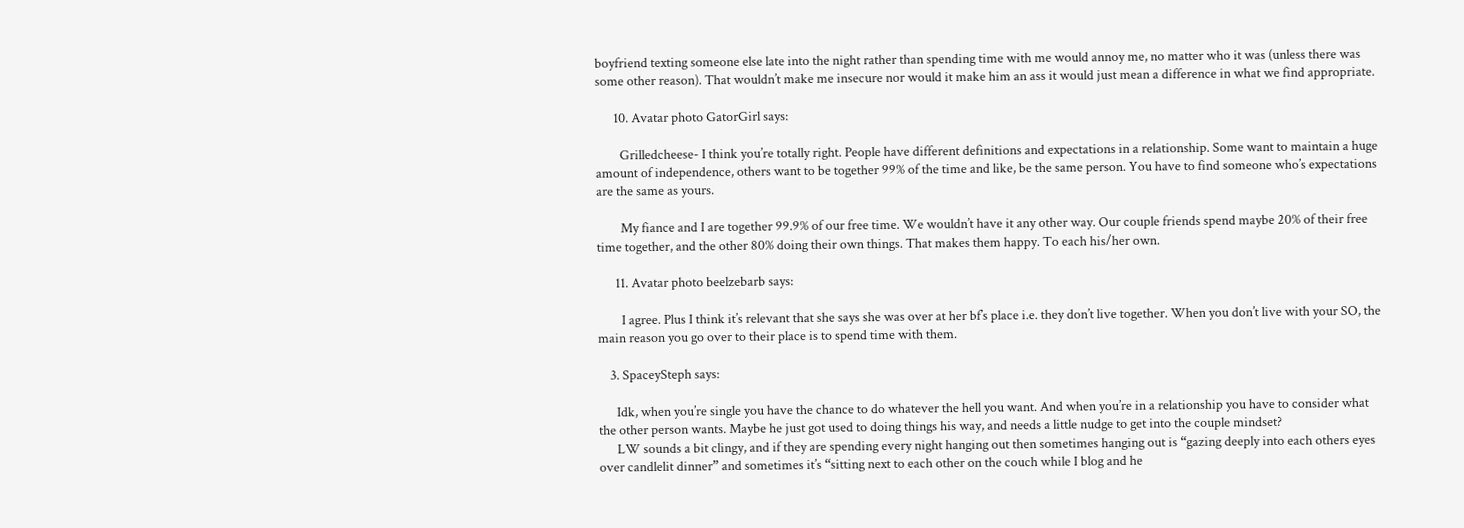boyfriend texting someone else late into the night rather than spending time with me would annoy me, no matter who it was (unless there was some other reason). That wouldn’t make me insecure nor would it make him an ass it would just mean a difference in what we find appropriate.

      10. Avatar photo GatorGirl says:

        Grilledcheese- I think you’re totally right. People have different definitions and expectations in a relationship. Some want to maintain a huge amount of independence, others want to be together 99% of the time and like, be the same person. You have to find someone who’s expectations are the same as yours.

        My fiance and I are together 99.9% of our free time. We wouldn’t have it any other way. Our couple friends spend maybe 20% of their free time together, and the other 80% doing their own things. That makes them happy. To each his/her own.

      11. Avatar photo beelzebarb says:

        I agree. Plus I think it’s relevant that she says she was over at her bf’s place i.e. they don’t live together. When you don’t live with your SO, the main reason you go over to their place is to spend time with them.

    3. SpaceySteph says:

      Idk, when you’re single you have the chance to do whatever the hell you want. And when you’re in a relationship you have to consider what the other person wants. Maybe he just got used to doing things his way, and needs a little nudge to get into the couple mindset?
      LW sounds a bit clingy, and if they are spending every night hanging out then sometimes hanging out is “gazing deeply into each others eyes over candlelit dinner” and sometimes it’s “sitting next to each other on the couch while I blog and he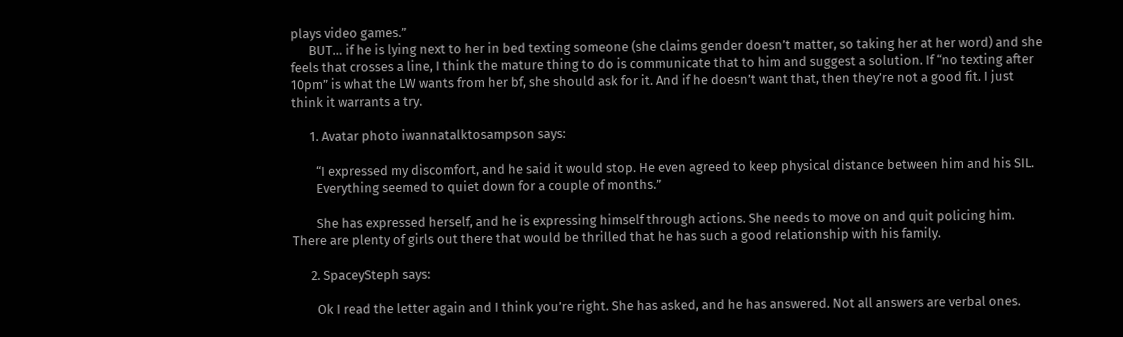plays video games.”
      BUT… if he is lying next to her in bed texting someone (she claims gender doesn’t matter, so taking her at her word) and she feels that crosses a line, I think the mature thing to do is communicate that to him and suggest a solution. If “no texting after 10pm” is what the LW wants from her bf, she should ask for it. And if he doesn’t want that, then they’re not a good fit. I just think it warrants a try.

      1. Avatar photo iwannatalktosampson says:

        “I expressed my discomfort, and he said it would stop. He even agreed to keep physical distance between him and his SIL.
        Everything seemed to quiet down for a couple of months.”

        She has expressed herself, and he is expressing himself through actions. She needs to move on and quit policing him. There are plenty of girls out there that would be thrilled that he has such a good relationship with his family.

      2. SpaceySteph says:

        Ok I read the letter again and I think you’re right. She has asked, and he has answered. Not all answers are verbal ones.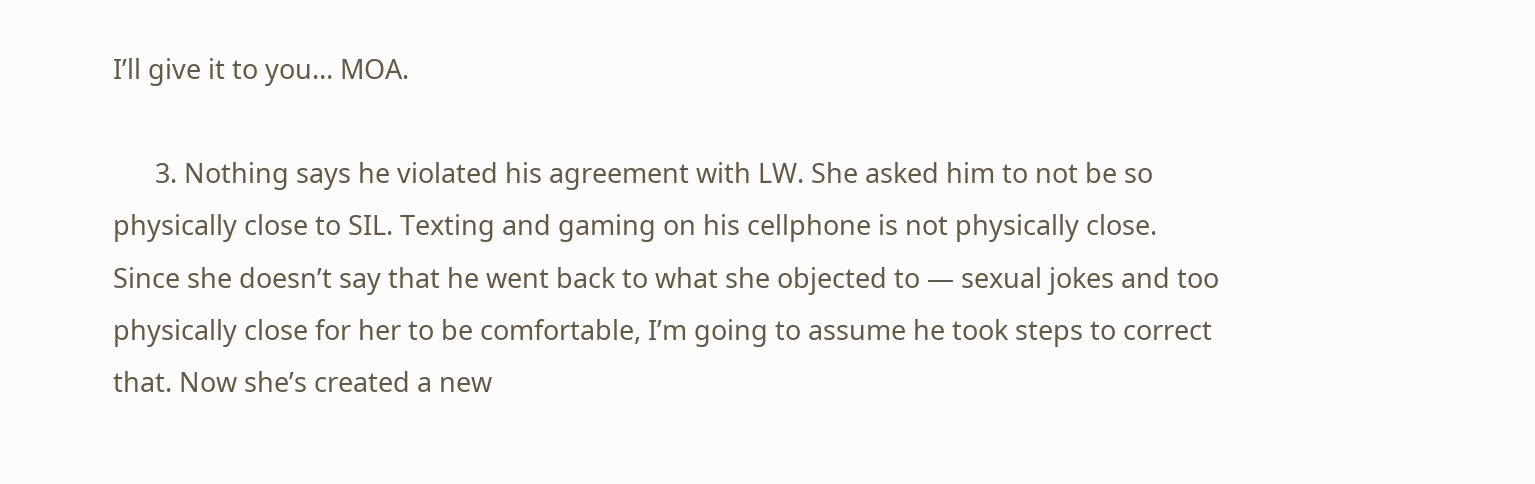I’ll give it to you… MOA.

      3. Nothing says he violated his agreement with LW. She asked him to not be so physically close to SIL. Texting and gaming on his cellphone is not physically close. Since she doesn’t say that he went back to what she objected to — sexual jokes and too physically close for her to be comfortable, I’m going to assume he took steps to correct that. Now she’s created a new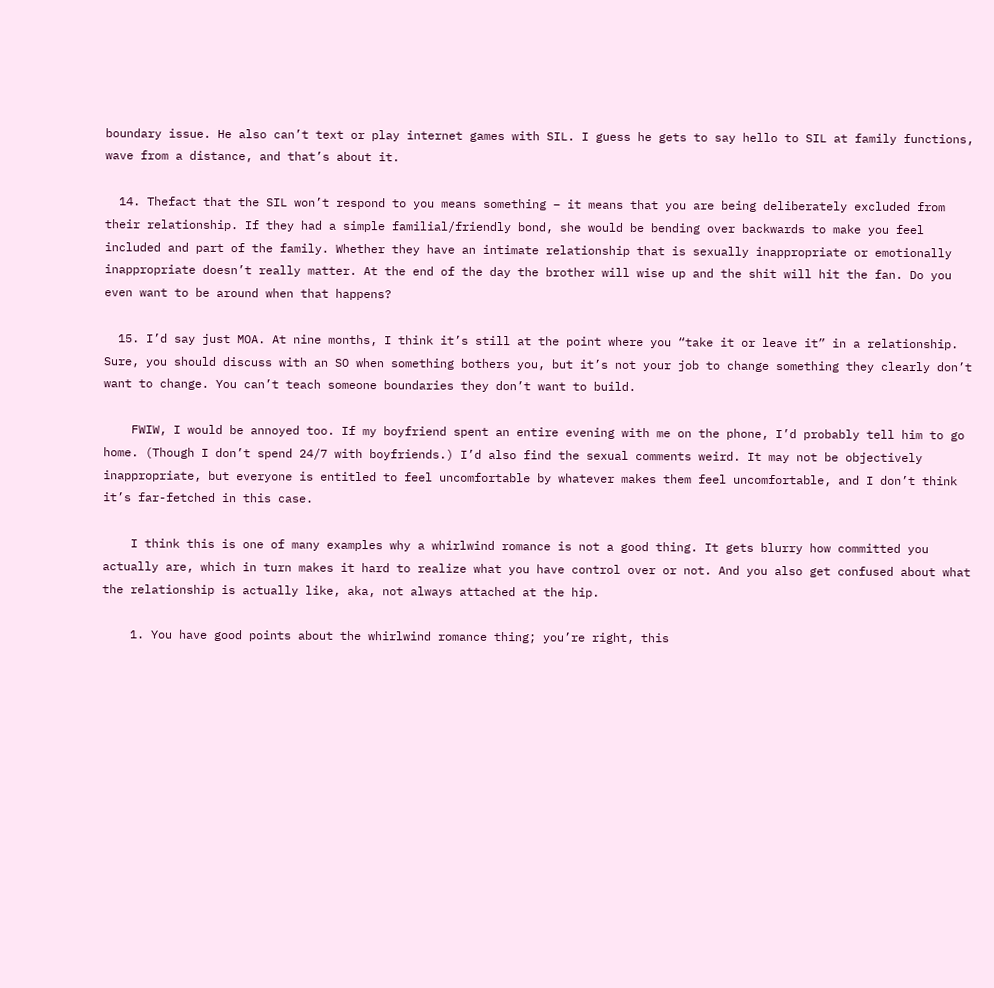boundary issue. He also can’t text or play internet games with SIL. I guess he gets to say hello to SIL at family functions, wave from a distance, and that’s about it.

  14. Thefact that the SIL won’t respond to you means something – it means that you are being deliberately excluded from their relationship. If they had a simple familial/friendly bond, she would be bending over backwards to make you feel included and part of the family. Whether they have an intimate relationship that is sexually inappropriate or emotionally inappropriate doesn’t really matter. At the end of the day the brother will wise up and the shit will hit the fan. Do you even want to be around when that happens?

  15. I’d say just MOA. At nine months, I think it’s still at the point where you “take it or leave it” in a relationship. Sure, you should discuss with an SO when something bothers you, but it’s not your job to change something they clearly don’t want to change. You can’t teach someone boundaries they don’t want to build.

    FWIW, I would be annoyed too. If my boyfriend spent an entire evening with me on the phone, I’d probably tell him to go home. (Though I don’t spend 24/7 with boyfriends.) I’d also find the sexual comments weird. It may not be objectively inappropriate, but everyone is entitled to feel uncomfortable by whatever makes them feel uncomfortable, and I don’t think it’s far-fetched in this case.

    I think this is one of many examples why a whirlwind romance is not a good thing. It gets blurry how committed you actually are, which in turn makes it hard to realize what you have control over or not. And you also get confused about what the relationship is actually like, aka, not always attached at the hip.

    1. You have good points about the whirlwind romance thing; you’re right, this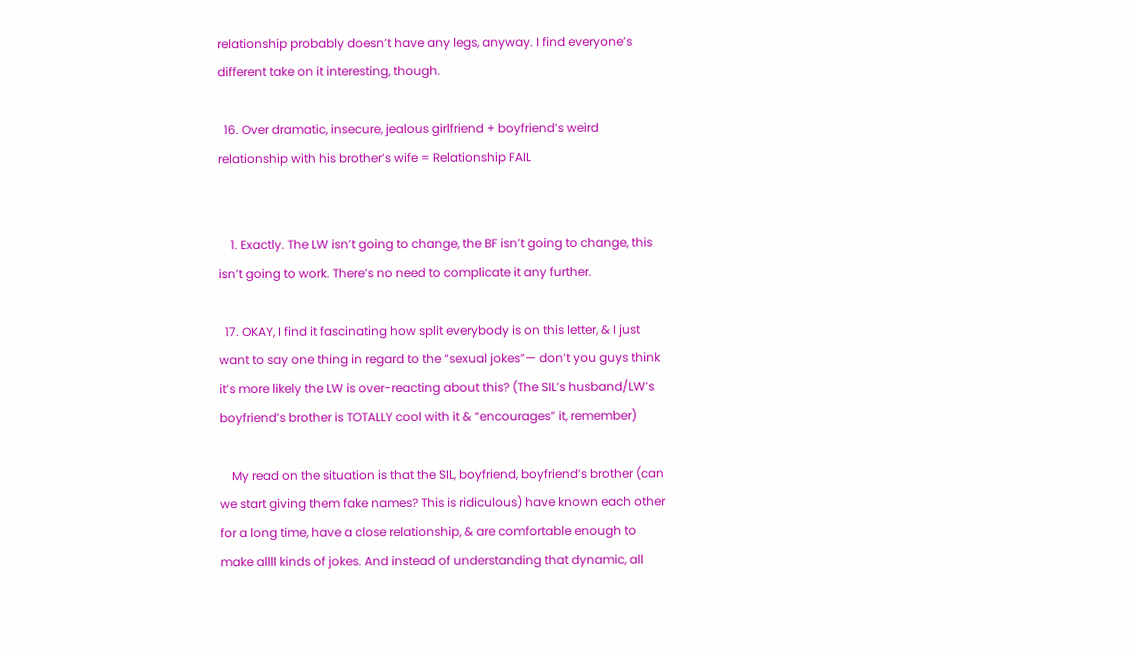relationship probably doesn’t have any legs, anyway. I find everyone’s different take on it interesting, though.

  16. Over dramatic, insecure, jealous girlfriend + boyfriend’s weird relationship with his brother’s wife = Relationship FAIL


    1. Exactly. The LW isn’t going to change, the BF isn’t going to change, this isn’t going to work. There’s no need to complicate it any further.

  17. OKAY, I find it fascinating how split everybody is on this letter, & I just want to say one thing in regard to the “sexual jokes”— don’t you guys think it’s more likely the LW is over-reacting about this? (The SIL’s husband/LW’s boyfriend’s brother is TOTALLY cool with it & “encourages” it, remember)

    My read on the situation is that the SIL, boyfriend, boyfriend’s brother (can we start giving them fake names? This is ridiculous) have known each other for a long time, have a close relationship, & are comfortable enough to make allll kinds of jokes. And instead of understanding that dynamic, all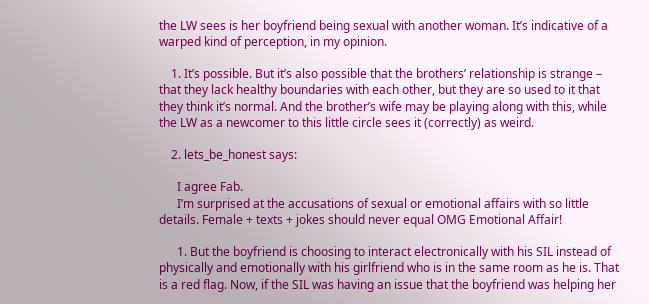the LW sees is her boyfriend being sexual with another woman. It’s indicative of a warped kind of perception, in my opinion.

    1. It’s possible. But it’s also possible that the brothers’ relationship is strange – that they lack healthy boundaries with each other, but they are so used to it that they think it’s normal. And the brother’s wife may be playing along with this, while the LW as a newcomer to this little circle sees it (correctly) as weird.

    2. lets_be_honest says:

      I agree Fab.
      I’m surprised at the accusations of sexual or emotional affairs with so little details. Female + texts + jokes should never equal OMG Emotional Affair!

      1. But the boyfriend is choosing to interact electronically with his SIL instead of physically and emotionally with his girlfriend who is in the same room as he is. That is a red flag. Now, if the SIL was having an issue that the boyfriend was helping her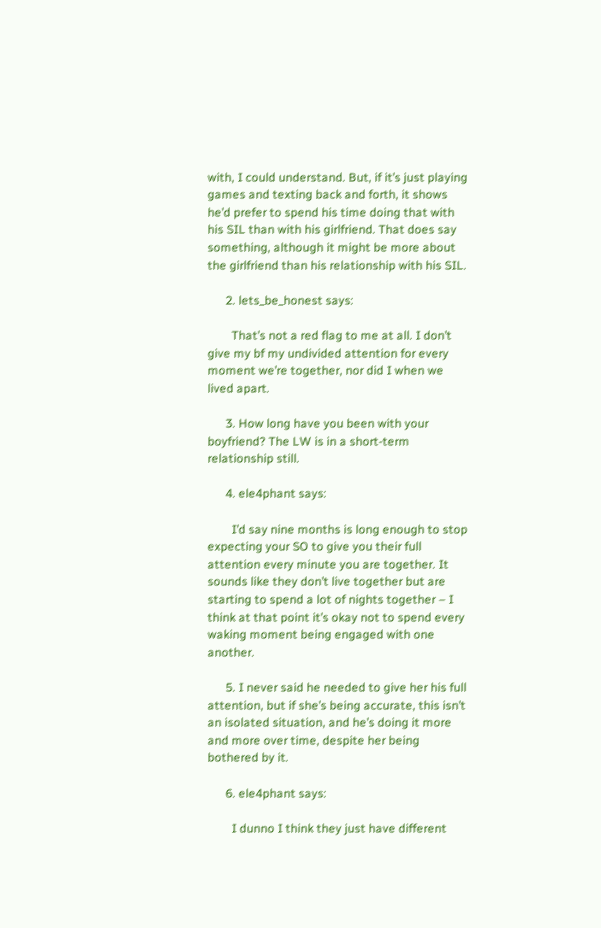with, I could understand. But, if it’s just playing games and texting back and forth, it shows he’d prefer to spend his time doing that with his SIL than with his girlfriend. That does say something, although it might be more about the girlfriend than his relationship with his SIL.

      2. lets_be_honest says:

        That’s not a red flag to me at all. I don’t give my bf my undivided attention for every moment we’re together, nor did I when we lived apart.

      3. How long have you been with your boyfriend? The LW is in a short-term relationship still.

      4. ele4phant says:

        I’d say nine months is long enough to stop expecting your SO to give you their full attention every minute you are together. It sounds like they don’t live together but are starting to spend a lot of nights together – I think at that point it’s okay not to spend every waking moment being engaged with one another.

      5. I never said he needed to give her his full attention, but if she’s being accurate, this isn’t an isolated situation, and he’s doing it more and more over time, despite her being bothered by it.

      6. ele4phant says:

        I dunno I think they just have different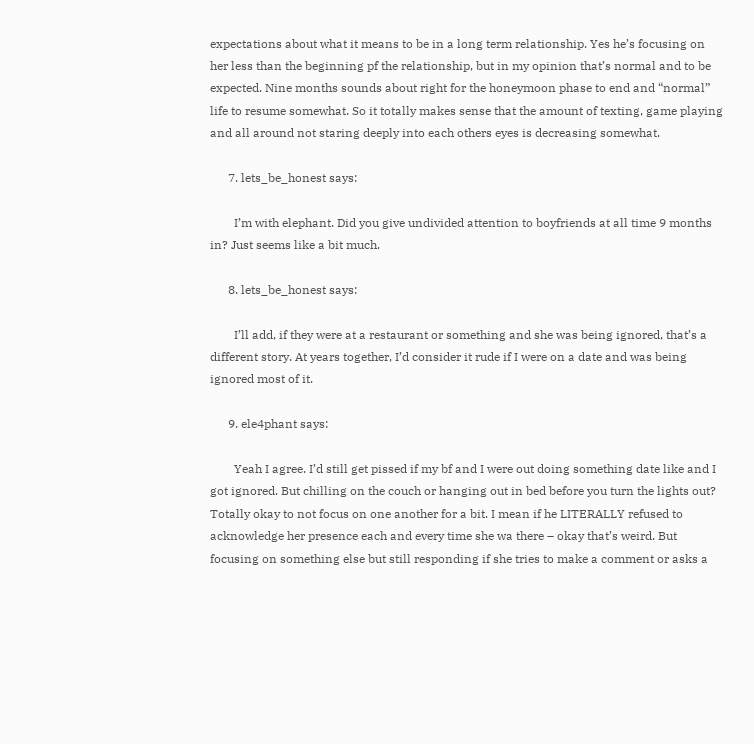expectations about what it means to be in a long term relationship. Yes he’s focusing on her less than the beginning pf the relationship, but in my opinion that’s normal and to be expected. Nine months sounds about right for the honeymoon phase to end and “normal” life to resume somewhat. So it totally makes sense that the amount of texting, game playing and all around not staring deeply into each others eyes is decreasing somewhat.

      7. lets_be_honest says:

        I’m with elephant. Did you give undivided attention to boyfriends at all time 9 months in? Just seems like a bit much.

      8. lets_be_honest says:

        I’ll add, if they were at a restaurant or something and she was being ignored, that’s a different story. At years together, I’d consider it rude if I were on a date and was being ignored most of it.

      9. ele4phant says:

        Yeah I agree. I’d still get pissed if my bf and I were out doing something date like and I got ignored. But chilling on the couch or hanging out in bed before you turn the lights out? Totally okay to not focus on one another for a bit. I mean if he LITERALLY refused to acknowledge her presence each and every time she wa there – okay that’s weird. But focusing on something else but still responding if she tries to make a comment or asks a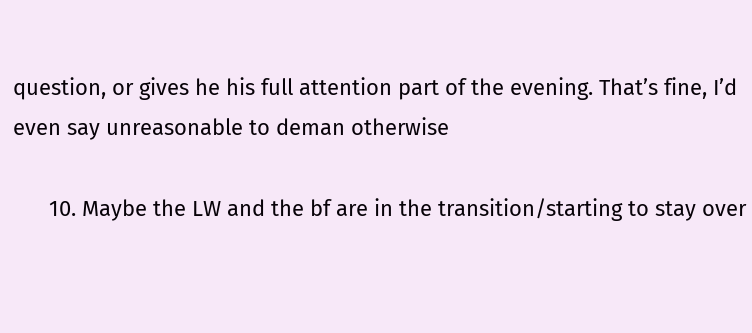question, or gives he his full attention part of the evening. That’s fine, I’d even say unreasonable to deman otherwise

      10. Maybe the LW and the bf are in the transition/starting to stay over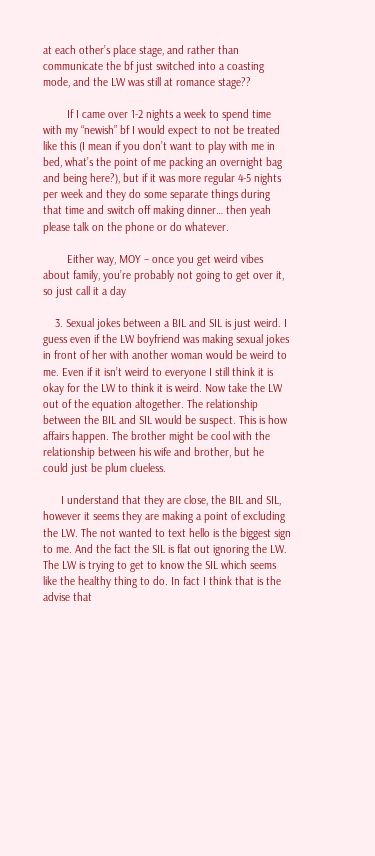at each other’s place stage, and rather than communicate the bf just switched into a coasting mode, and the LW was still at romance stage??

        If I came over 1-2 nights a week to spend time with my “newish” bf I would expect to not be treated like this (I mean if you don’t want to play with me in bed, what’s the point of me packing an overnight bag and being here?), but if it was more regular 4-5 nights per week and they do some separate things during that time and switch off making dinner… then yeah please talk on the phone or do whatever.

        Either way, MOY – once you get weird vibes about family, you’re probably not going to get over it, so just call it a day

    3. Sexual jokes between a BIL and SIL is just weird. I guess even if the LW boyfriend was making sexual jokes in front of her with another woman would be weird to me. Even if it isn’t weird to everyone I still think it is okay for the LW to think it is weird. Now take the LW out of the equation altogether. The relationship between the BIL and SIL would be suspect. This is how affairs happen. The brother might be cool with the relationship between his wife and brother, but he could just be plum clueless.

      I understand that they are close, the BIL and SIL, however it seems they are making a point of excluding the LW. The not wanted to text hello is the biggest sign to me. And the fact the SIL is flat out ignoring the LW. The LW is trying to get to know the SIL which seems like the healthy thing to do. In fact I think that is the advise that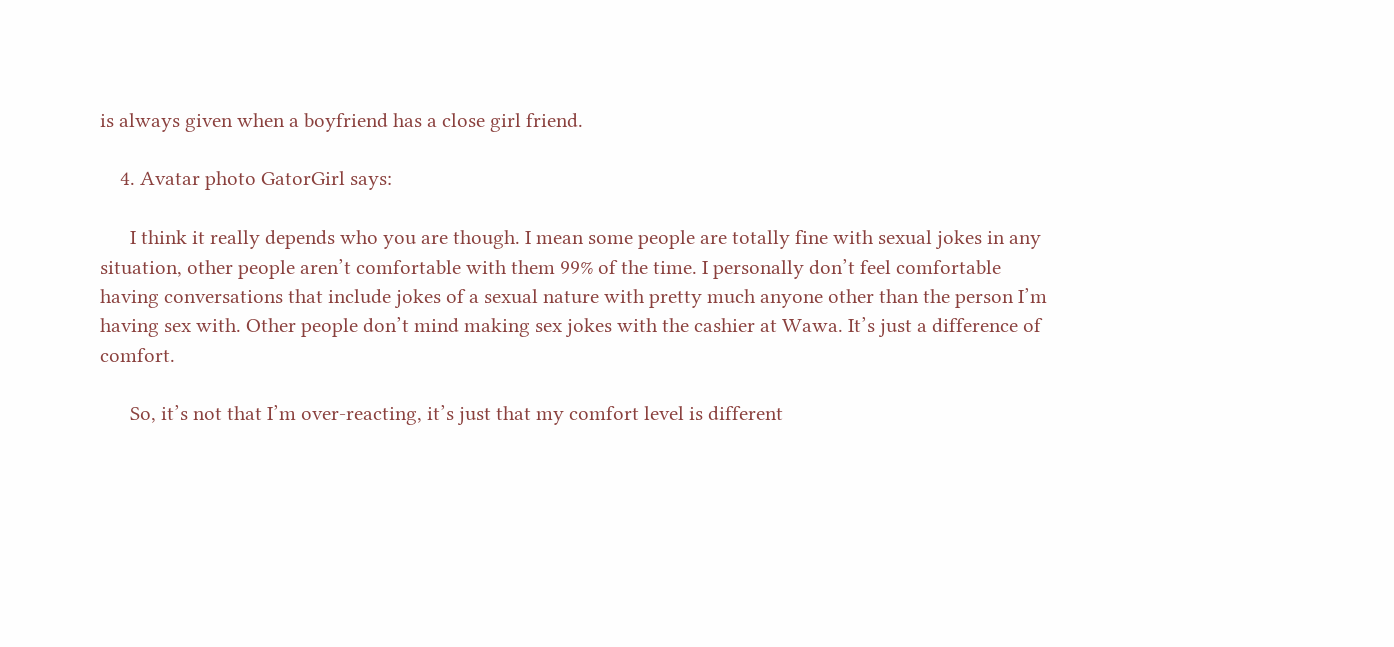is always given when a boyfriend has a close girl friend.

    4. Avatar photo GatorGirl says:

      I think it really depends who you are though. I mean some people are totally fine with sexual jokes in any situation, other people aren’t comfortable with them 99% of the time. I personally don’t feel comfortable having conversations that include jokes of a sexual nature with pretty much anyone other than the person I’m having sex with. Other people don’t mind making sex jokes with the cashier at Wawa. It’s just a difference of comfort.

      So, it’s not that I’m over-reacting, it’s just that my comfort level is different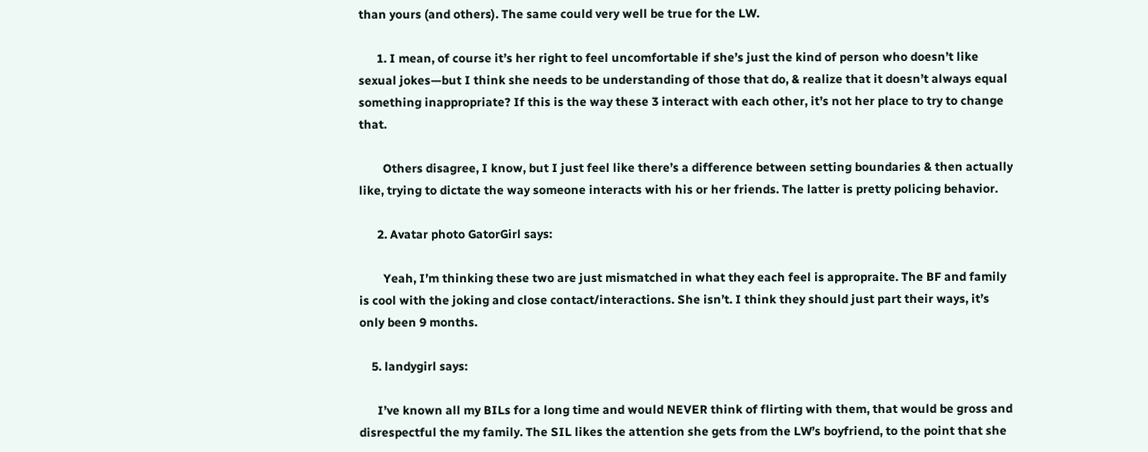than yours (and others). The same could very well be true for the LW.

      1. I mean, of course it’s her right to feel uncomfortable if she’s just the kind of person who doesn’t like sexual jokes—but I think she needs to be understanding of those that do, & realize that it doesn’t always equal something inappropriate? If this is the way these 3 interact with each other, it’s not her place to try to change that.

        Others disagree, I know, but I just feel like there’s a difference between setting boundaries & then actually like, trying to dictate the way someone interacts with his or her friends. The latter is pretty policing behavior.

      2. Avatar photo GatorGirl says:

        Yeah, I’m thinking these two are just mismatched in what they each feel is appropraite. The BF and family is cool with the joking and close contact/interactions. She isn’t. I think they should just part their ways, it’s only been 9 months.

    5. landygirl says:

      I’ve known all my BILs for a long time and would NEVER think of flirting with them, that would be gross and disrespectful the my family. The SIL likes the attention she gets from the LW’s boyfriend, to the point that she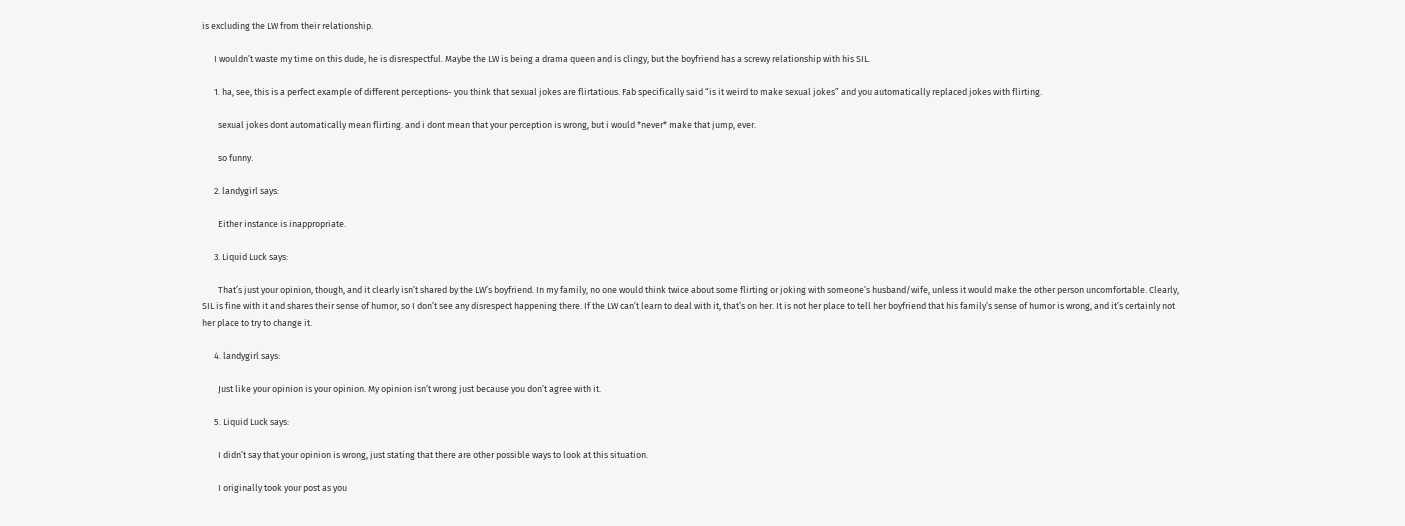is excluding the LW from their relationship.

      I wouldn’t waste my time on this dude, he is disrespectful. Maybe the LW is being a drama queen and is clingy, but the boyfriend has a screwy relationship with his SIL.

      1. ha, see, this is a perfect example of different perceptions- you think that sexual jokes are flirtatious. Fab specifically said “is it weird to make sexual jokes” and you automatically replaced jokes with flirting.

        sexual jokes dont automatically mean flirting. and i dont mean that your perception is wrong, but i would *never* make that jump, ever.

        so funny.

      2. landygirl says:

        Either instance is inappropriate.

      3. Liquid Luck says:

        That’s just your opinion, though, and it clearly isn’t shared by the LW’s boyfriend. In my family, no one would think twice about some flirting or joking with someone’s husband/wife, unless it would make the other person uncomfortable. Clearly, SIL is fine with it and shares their sense of humor, so I don’t see any disrespect happening there. If the LW can’t learn to deal with it, that’s on her. It is not her place to tell her boyfriend that his family’s sense of humor is wrong, and it’s certainly not her place to try to change it.

      4. landygirl says:

        Just like your opinion is your opinion. My opinion isn’t wrong just because you don’t agree with it.

      5. Liquid Luck says:

        I didn’t say that your opinion is wrong, just stating that there are other possible ways to look at this situation.

        I originally took your post as you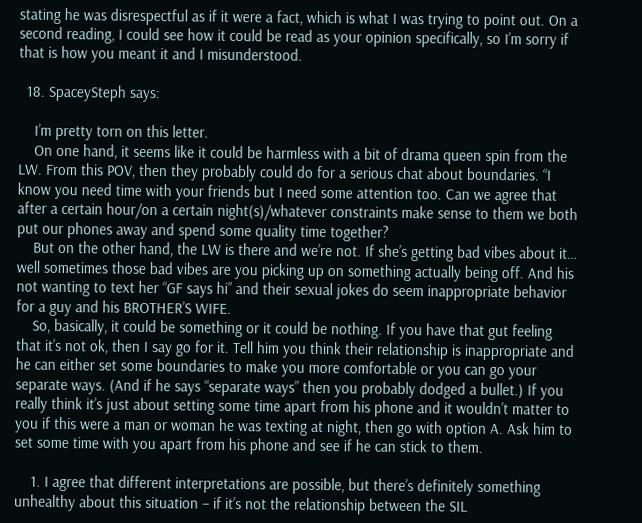stating he was disrespectful as if it were a fact, which is what I was trying to point out. On a second reading, I could see how it could be read as your opinion specifically, so I’m sorry if that is how you meant it and I misunderstood.

  18. SpaceySteph says:

    I’m pretty torn on this letter.
    On one hand, it seems like it could be harmless with a bit of drama queen spin from the LW. From this POV, then they probably could do for a serious chat about boundaries. “I know you need time with your friends but I need some attention too. Can we agree that after a certain hour/on a certain night(s)/whatever constraints make sense to them we both put our phones away and spend some quality time together?
    But on the other hand, the LW is there and we’re not. If she’s getting bad vibes about it… well sometimes those bad vibes are you picking up on something actually being off. And his not wanting to text her “GF says hi” and their sexual jokes do seem inappropriate behavior for a guy and his BROTHER’S WIFE.
    So, basically, it could be something or it could be nothing. If you have that gut feeling that it’s not ok, then I say go for it. Tell him you think their relationship is inappropriate and he can either set some boundaries to make you more comfortable or you can go your separate ways. (And if he says “separate ways” then you probably dodged a bullet.) If you really think it’s just about setting some time apart from his phone and it wouldn’t matter to you if this were a man or woman he was texting at night, then go with option A. Ask him to set some time with you apart from his phone and see if he can stick to them.

    1. I agree that different interpretations are possible, but there’s definitely something unhealthy about this situation – if it’s not the relationship between the SIL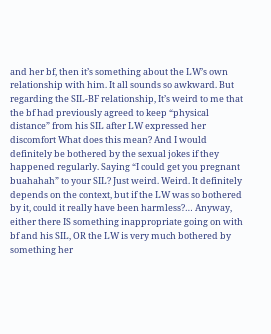and her bf, then it’s something about the LW’s own relationship with him. It all sounds so awkward. But regarding the SIL-BF relationship, It’s weird to me that the bf had previously agreed to keep “physical distance” from his SIL after LW expressed her discomfort What does this mean? And I would definitely be bothered by the sexual jokes if they happened regularly. Saying “I could get you pregnant buahahah” to your SIL? Just weird. Weird. It definitely depends on the context, but if the LW was so bothered by it, could it really have been harmless?… Anyway, either there IS something inappropriate going on with bf and his SIL, OR the LW is very much bothered by something her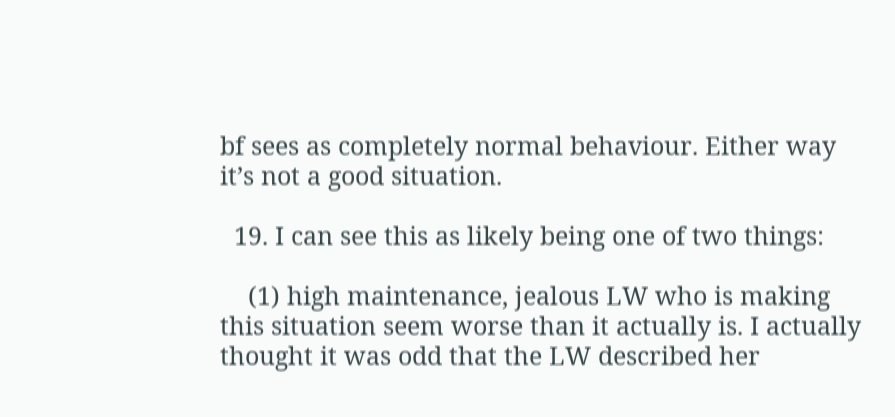bf sees as completely normal behaviour. Either way it’s not a good situation.

  19. I can see this as likely being one of two things:

    (1) high maintenance, jealous LW who is making this situation seem worse than it actually is. I actually thought it was odd that the LW described her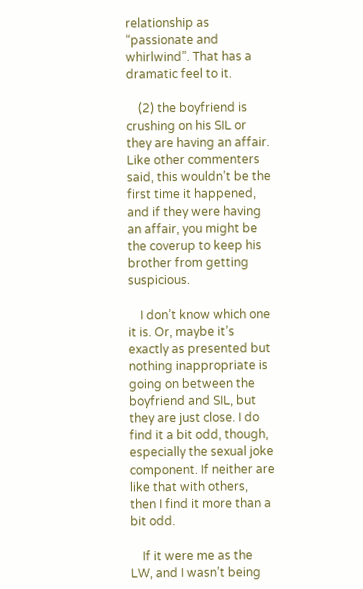relationship as “passionate and whirlwind”. That has a dramatic feel to it.

    (2) the boyfriend is crushing on his SIL or they are having an affair. Like other commenters said, this wouldn’t be the first time it happened, and if they were having an affair, you might be the coverup to keep his brother from getting suspicious.

    I don’t know which one it is. Or, maybe it’s exactly as presented but nothing inappropriate is going on between the boyfriend and SIL, but they are just close. I do find it a bit odd, though, especially the sexual joke component. If neither are like that with others, then I find it more than a bit odd.

    If it were me as the LW, and I wasn’t being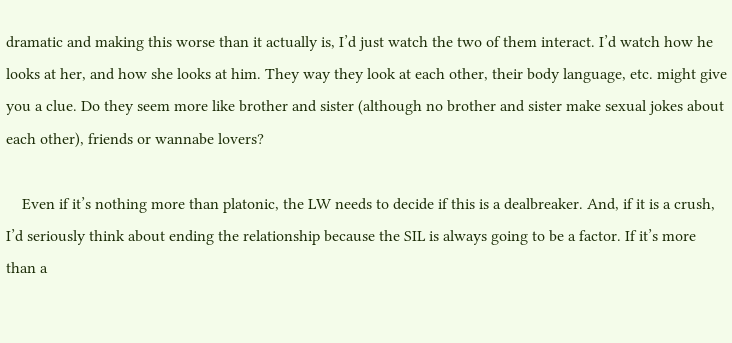dramatic and making this worse than it actually is, I’d just watch the two of them interact. I’d watch how he looks at her, and how she looks at him. They way they look at each other, their body language, etc. might give you a clue. Do they seem more like brother and sister (although no brother and sister make sexual jokes about each other), friends or wannabe lovers?

    Even if it’s nothing more than platonic, the LW needs to decide if this is a dealbreaker. And, if it is a crush, I’d seriously think about ending the relationship because the SIL is always going to be a factor. If it’s more than a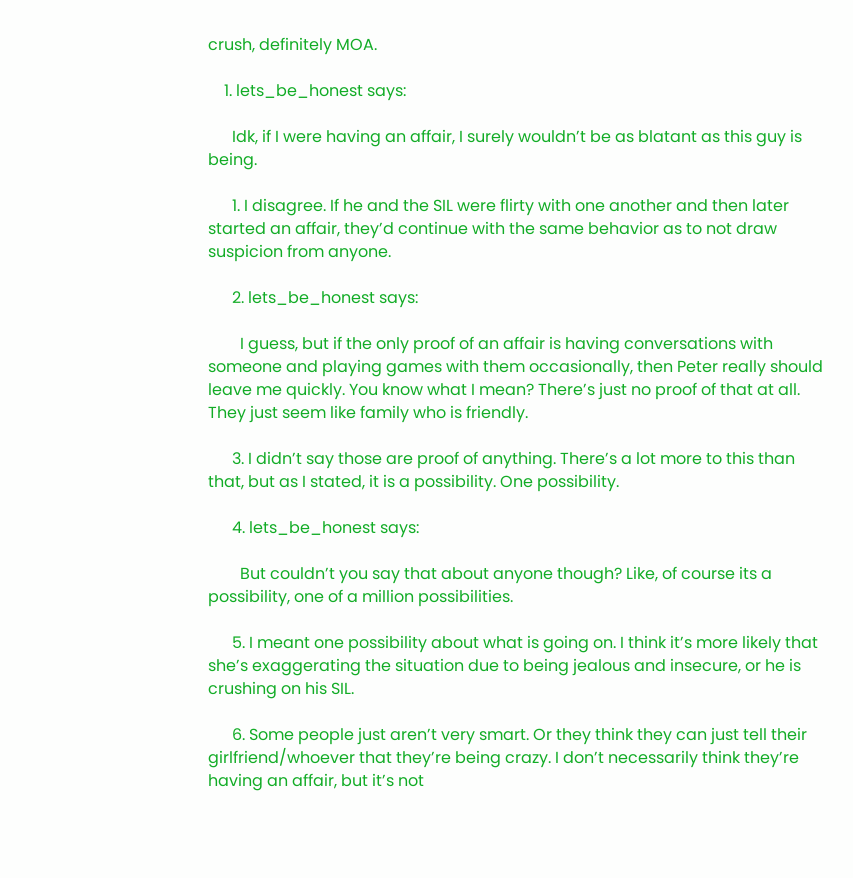crush, definitely MOA.

    1. lets_be_honest says:

      Idk, if I were having an affair, I surely wouldn’t be as blatant as this guy is being.

      1. I disagree. If he and the SIL were flirty with one another and then later started an affair, they’d continue with the same behavior as to not draw suspicion from anyone.

      2. lets_be_honest says:

        I guess, but if the only proof of an affair is having conversations with someone and playing games with them occasionally, then Peter really should leave me quickly. You know what I mean? There’s just no proof of that at all. They just seem like family who is friendly.

      3. I didn’t say those are proof of anything. There’s a lot more to this than that, but as I stated, it is a possibility. One possibility.

      4. lets_be_honest says:

        But couldn’t you say that about anyone though? Like, of course its a possibility, one of a million possibilities.

      5. I meant one possibility about what is going on. I think it’s more likely that she’s exaggerating the situation due to being jealous and insecure, or he is crushing on his SIL.

      6. Some people just aren’t very smart. Or they think they can just tell their girlfriend/whoever that they’re being crazy. I don’t necessarily think they’re having an affair, but it’s not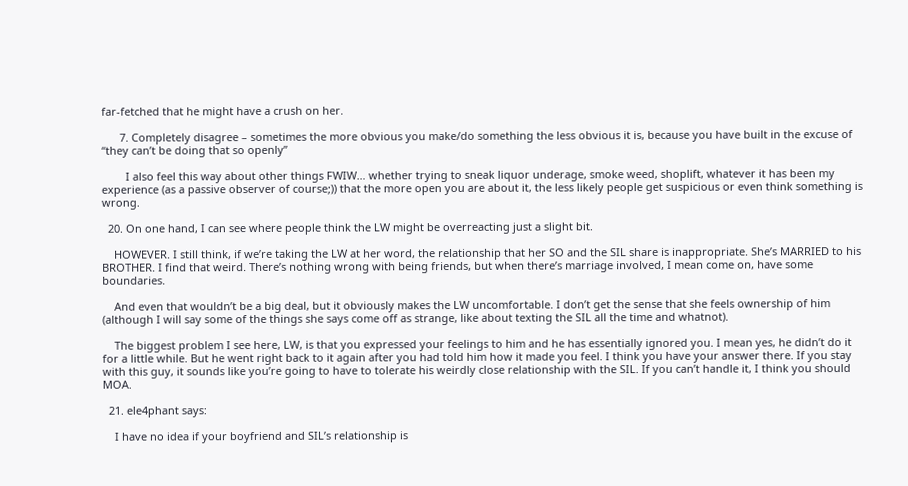far-fetched that he might have a crush on her.

      7. Completely disagree – sometimes the more obvious you make/do something the less obvious it is, because you have built in the excuse of “they can’t be doing that so openly”

        I also feel this way about other things FWIW… whether trying to sneak liquor underage, smoke weed, shoplift, whatever it has been my experience (as a passive observer of course;)) that the more open you are about it, the less likely people get suspicious or even think something is wrong.

  20. On one hand, I can see where people think the LW might be overreacting just a slight bit.

    HOWEVER. I still think, if we’re taking the LW at her word, the relationship that her SO and the SIL share is inappropriate. She’s MARRIED to his BROTHER. I find that weird. There’s nothing wrong with being friends, but when there’s marriage involved, I mean come on, have some boundaries.

    And even that wouldn’t be a big deal, but it obviously makes the LW uncomfortable. I don’t get the sense that she feels ownership of him (although I will say some of the things she says come off as strange, like about texting the SIL all the time and whatnot).

    The biggest problem I see here, LW, is that you expressed your feelings to him and he has essentially ignored you. I mean yes, he didn’t do it for a little while. But he went right back to it again after you had told him how it made you feel. I think you have your answer there. If you stay with this guy, it sounds like you’re going to have to tolerate his weirdly close relationship with the SIL. If you can’t handle it, I think you should MOA.

  21. ele4phant says:

    I have no idea if your boyfriend and SIL’s relationship is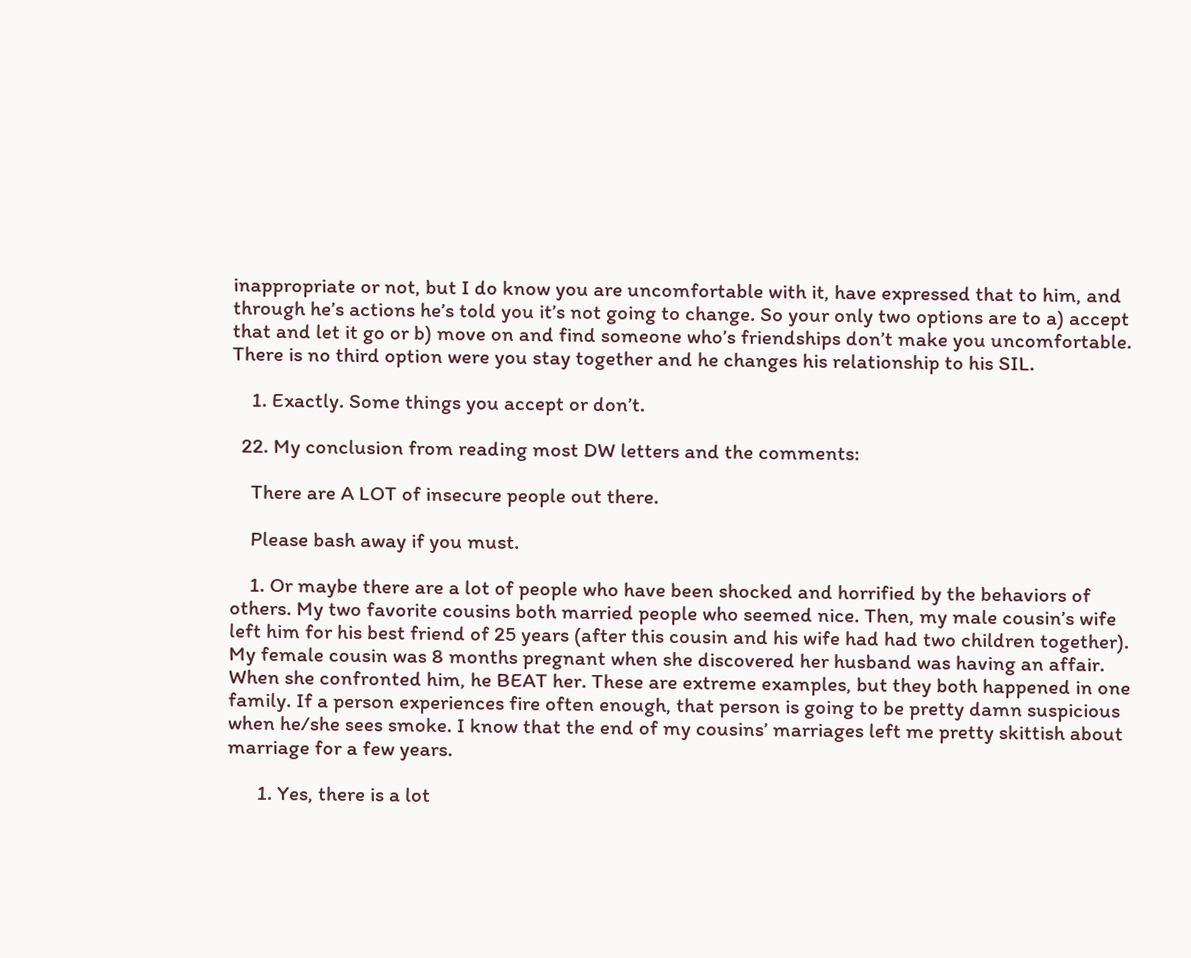inappropriate or not, but I do know you are uncomfortable with it, have expressed that to him, and through he’s actions he’s told you it’s not going to change. So your only two options are to a) accept that and let it go or b) move on and find someone who’s friendships don’t make you uncomfortable. There is no third option were you stay together and he changes his relationship to his SIL.

    1. Exactly. Some things you accept or don’t.

  22. My conclusion from reading most DW letters and the comments:

    There are A LOT of insecure people out there.

    Please bash away if you must.

    1. Or maybe there are a lot of people who have been shocked and horrified by the behaviors of others. My two favorite cousins both married people who seemed nice. Then, my male cousin’s wife left him for his best friend of 25 years (after this cousin and his wife had had two children together). My female cousin was 8 months pregnant when she discovered her husband was having an affair. When she confronted him, he BEAT her. These are extreme examples, but they both happened in one family. If a person experiences fire often enough, that person is going to be pretty damn suspicious when he/she sees smoke. I know that the end of my cousins’ marriages left me pretty skittish about marriage for a few years.

      1. Yes, there is a lot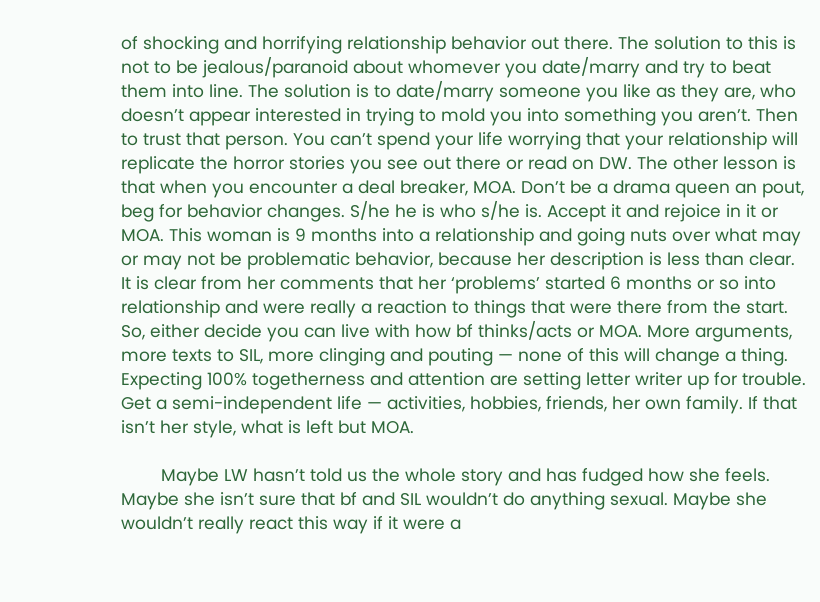of shocking and horrifying relationship behavior out there. The solution to this is not to be jealous/paranoid about whomever you date/marry and try to beat them into line. The solution is to date/marry someone you like as they are, who doesn’t appear interested in trying to mold you into something you aren’t. Then to trust that person. You can’t spend your life worrying that your relationship will replicate the horror stories you see out there or read on DW. The other lesson is that when you encounter a deal breaker, MOA. Don’t be a drama queen an pout, beg for behavior changes. S/he he is who s/he is. Accept it and rejoice in it or MOA. This woman is 9 months into a relationship and going nuts over what may or may not be problematic behavior, because her description is less than clear. It is clear from her comments that her ‘problems’ started 6 months or so into relationship and were really a reaction to things that were there from the start. So, either decide you can live with how bf thinks/acts or MOA. More arguments, more texts to SIL, more clinging and pouting — none of this will change a thing. Expecting 100% togetherness and attention are setting letter writer up for trouble. Get a semi-independent life — activities, hobbies, friends, her own family. If that isn’t her style, what is left but MOA.

        Maybe LW hasn’t told us the whole story and has fudged how she feels. Maybe she isn’t sure that bf and SIL wouldn’t do anything sexual. Maybe she wouldn’t really react this way if it were a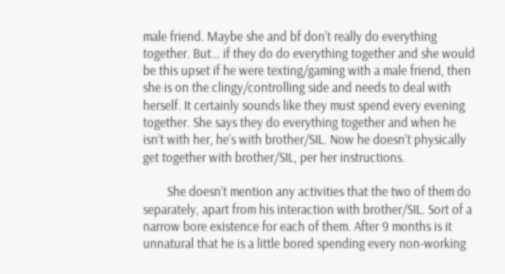male friend. Maybe she and bf don’t really do everything together. But… if they do do everything together and she would be this upset if he were texting/gaming with a male friend, then she is on the clingy/controlling side and needs to deal with herself. It certainly sounds like they must spend every evening together. She says they do everything together and when he isn’t with her, he’s with brother/SIL. Now he doesn’t physically get together with brother/SIL, per her instructions.

        She doesn’t mention any activities that the two of them do separately, apart from his interaction with brother/SIL. Sort of a narrow bore existence for each of them. After 9 months is it unnatural that he is a little bored spending every non-working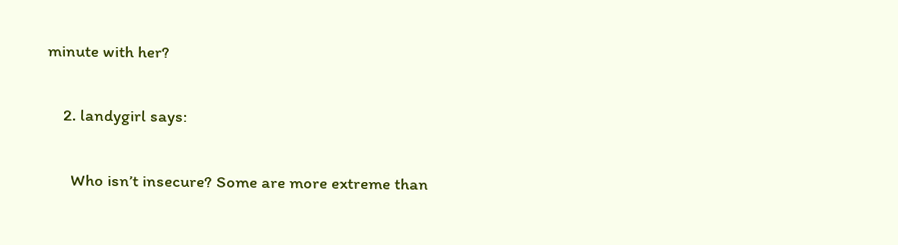minute with her?

    2. landygirl says:

      Who isn’t insecure? Some are more extreme than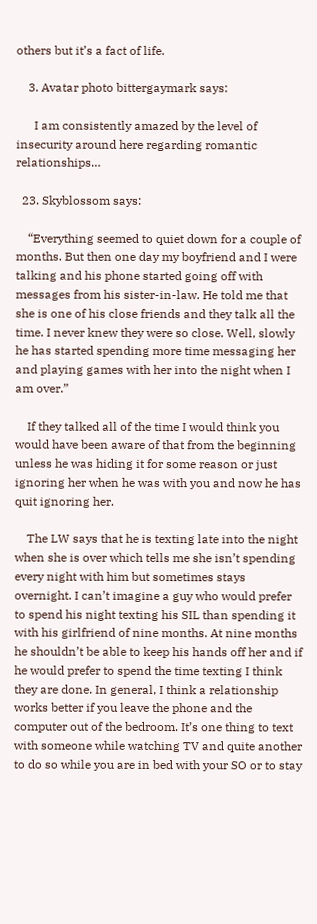others but it’s a fact of life.

    3. Avatar photo bittergaymark says:

      I am consistently amazed by the level of insecurity around here regarding romantic relationships…

  23. Skyblossom says:

    “Everything seemed to quiet down for a couple of months. But then one day my boyfriend and I were talking and his phone started going off with messages from his sister-in-law. He told me that she is one of his close friends and they talk all the time. I never knew they were so close. Well, slowly he has started spending more time messaging her and playing games with her into the night when I am over.”

    If they talked all of the time I would think you would have been aware of that from the beginning unless he was hiding it for some reason or just ignoring her when he was with you and now he has quit ignoring her.

    The LW says that he is texting late into the night when she is over which tells me she isn’t spending every night with him but sometimes stays overnight. I can’t imagine a guy who would prefer to spend his night texting his SIL than spending it with his girlfriend of nine months. At nine months he shouldn’t be able to keep his hands off her and if he would prefer to spend the time texting I think they are done. In general, I think a relationship works better if you leave the phone and the computer out of the bedroom. It’s one thing to text with someone while watching TV and quite another to do so while you are in bed with your SO or to stay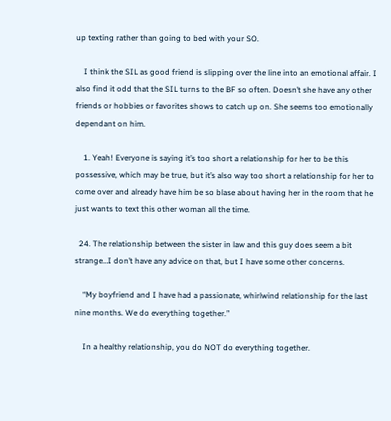up texting rather than going to bed with your SO.

    I think the SIL as good friend is slipping over the line into an emotional affair. I also find it odd that the SIL turns to the BF so often. Doesn’t she have any other friends or hobbies or favorites shows to catch up on. She seems too emotionally dependant on him.

    1. Yeah! Everyone is saying it’s too short a relationship for her to be this possessive, which may be true, but it’s also way too short a relationship for her to come over and already have him be so blase about having her in the room that he just wants to text this other woman all the time.

  24. The relationship between the sister in law and this guy does seem a bit strange…I don’t have any advice on that, but I have some other concerns.

    “My boyfriend and I have had a passionate, whirlwind relationship for the last nine months. We do everything together.”

    In a healthy relationship, you do NOT do everything together.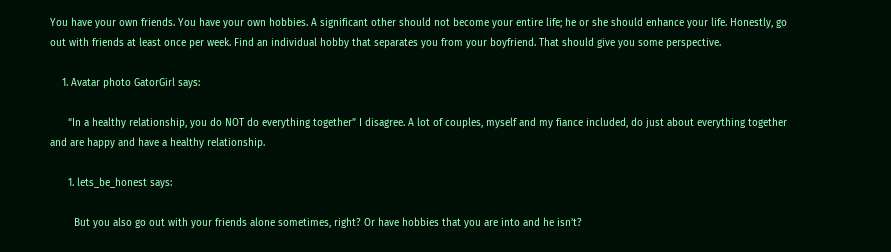You have your own friends. You have your own hobbies. A significant other should not become your entire life; he or she should enhance your life. Honestly, go out with friends at least once per week. Find an individual hobby that separates you from your boyfriend. That should give you some perspective.

    1. Avatar photo GatorGirl says:

      “In a healthy relationship, you do NOT do everything together” I disagree. A lot of couples, myself and my fiance included, do just about everything together and are happy and have a healthy relationship.

      1. lets_be_honest says:

        But you also go out with your friends alone sometimes, right? Or have hobbies that you are into and he isn’t?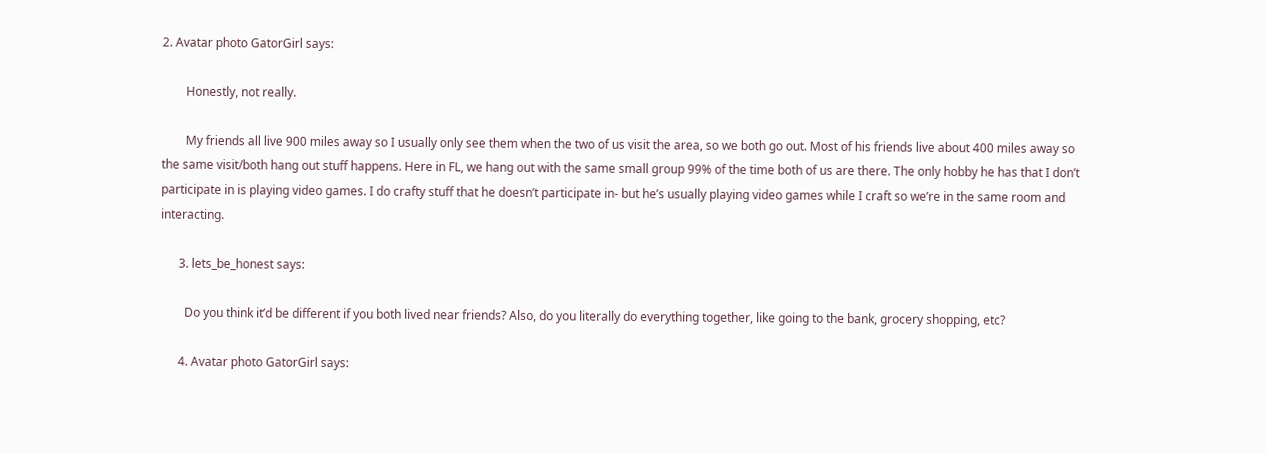2. Avatar photo GatorGirl says:

        Honestly, not really.

        My friends all live 900 miles away so I usually only see them when the two of us visit the area, so we both go out. Most of his friends live about 400 miles away so the same visit/both hang out stuff happens. Here in FL, we hang out with the same small group 99% of the time both of us are there. The only hobby he has that I don’t participate in is playing video games. I do crafty stuff that he doesn’t participate in- but he’s usually playing video games while I craft so we’re in the same room and interacting.

      3. lets_be_honest says:

        Do you think it’d be different if you both lived near friends? Also, do you literally do everything together, like going to the bank, grocery shopping, etc?

      4. Avatar photo GatorGirl says: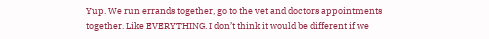Yup. We run errands together, go to the vet and doctors appointments together. Like EVERYTHING. I don’t think it would be different if we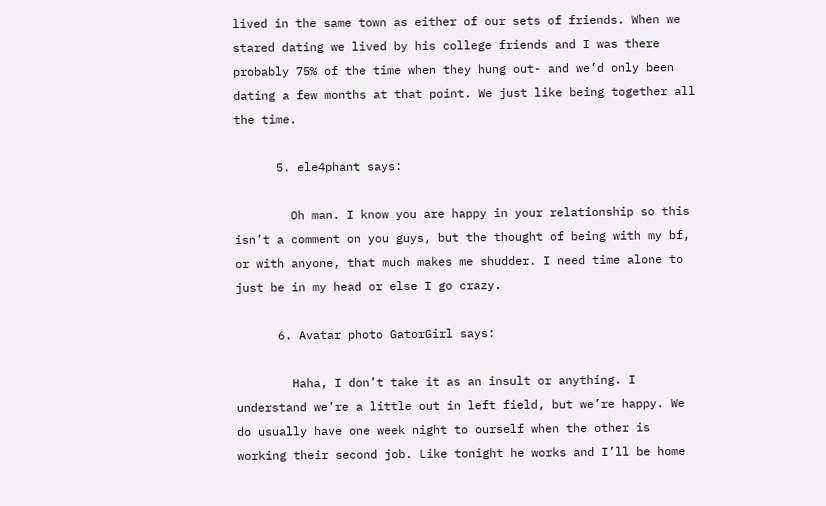lived in the same town as either of our sets of friends. When we stared dating we lived by his college friends and I was there probably 75% of the time when they hung out- and we’d only been dating a few months at that point. We just like being together all the time.

      5. ele4phant says:

        Oh man. I know you are happy in your relationship so this isn’t a comment on you guys, but the thought of being with my bf, or with anyone, that much makes me shudder. I need time alone to just be in my head or else I go crazy.

      6. Avatar photo GatorGirl says:

        Haha, I don’t take it as an insult or anything. I understand we’re a little out in left field, but we’re happy. We do usually have one week night to ourself when the other is working their second job. Like tonight he works and I’ll be home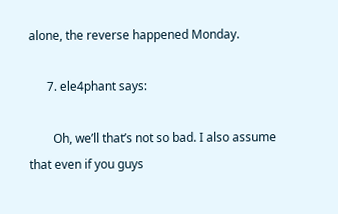alone, the reverse happened Monday.

      7. ele4phant says:

        Oh, we’ll that’s not so bad. I also assume that even if you guys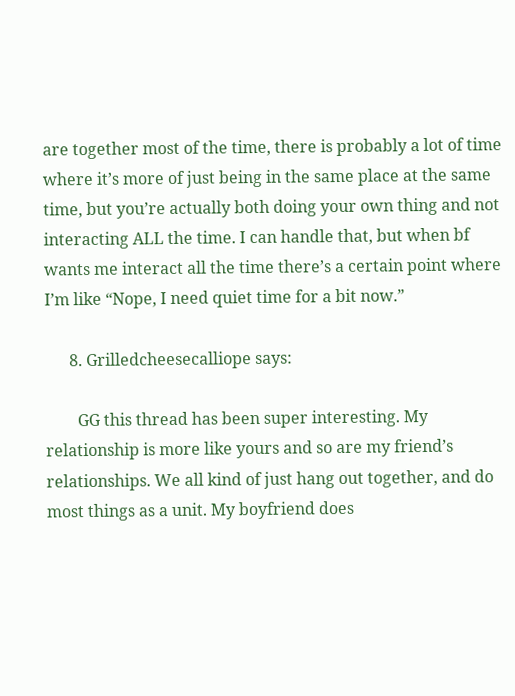are together most of the time, there is probably a lot of time where it’s more of just being in the same place at the same time, but you’re actually both doing your own thing and not interacting ALL the time. I can handle that, but when bf wants me interact all the time there’s a certain point where I’m like “Nope, I need quiet time for a bit now.”

      8. Grilledcheesecalliope says:

        GG this thread has been super interesting. My relationship is more like yours and so are my friend’s relationships. We all kind of just hang out together, and do most things as a unit. My boyfriend does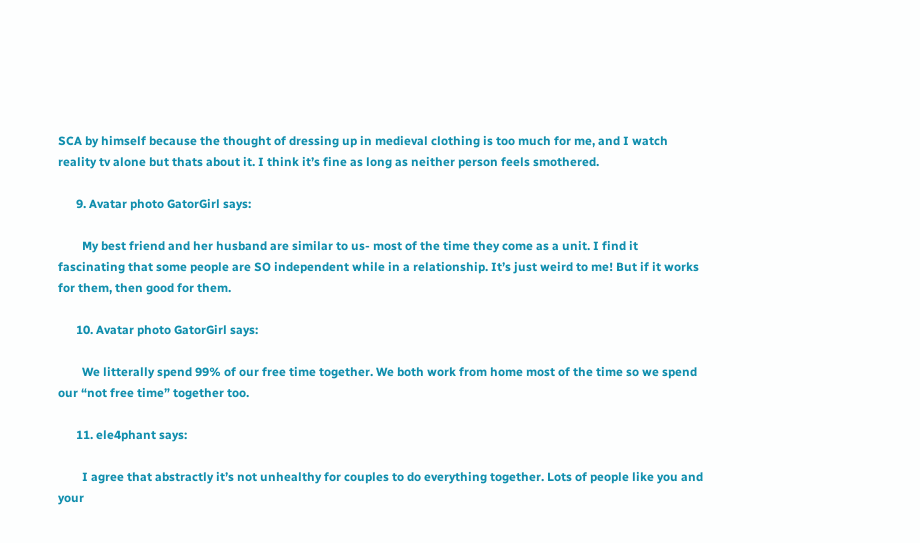SCA by himself because the thought of dressing up in medieval clothing is too much for me, and I watch reality tv alone but thats about it. I think it’s fine as long as neither person feels smothered.

      9. Avatar photo GatorGirl says:

        My best friend and her husband are similar to us- most of the time they come as a unit. I find it fascinating that some people are SO independent while in a relationship. It’s just weird to me! But if it works for them, then good for them.

      10. Avatar photo GatorGirl says:

        We litterally spend 99% of our free time together. We both work from home most of the time so we spend our “not free time” together too.

      11. ele4phant says:

        I agree that abstractly it’s not unhealthy for couples to do everything together. Lots of people like you and your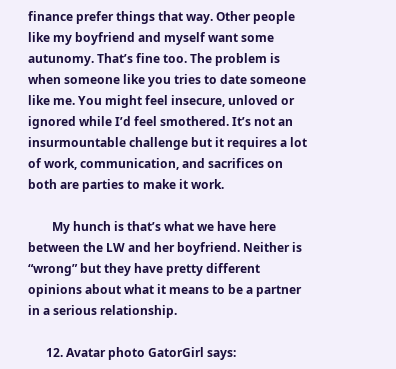finance prefer things that way. Other people like my boyfriend and myself want some autunomy. That’s fine too. The problem is when someone like you tries to date someone like me. You might feel insecure, unloved or ignored while I’d feel smothered. It’s not an insurmountable challenge but it requires a lot of work, communication, and sacrifices on both are parties to make it work.

        My hunch is that’s what we have here between the LW and her boyfriend. Neither is “wrong” but they have pretty different opinions about what it means to be a partner in a serious relationship.

      12. Avatar photo GatorGirl says: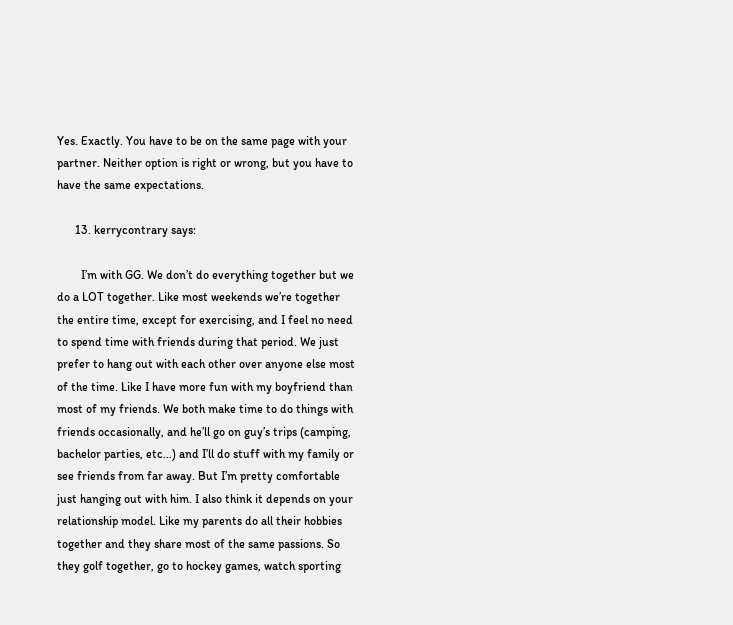Yes. Exactly. You have to be on the same page with your partner. Neither option is right or wrong, but you have to have the same expectations.

      13. kerrycontrary says:

        I’m with GG. We don’t do everything together but we do a LOT together. Like most weekends we’re together the entire time, except for exercising, and I feel no need to spend time with friends during that period. We just prefer to hang out with each other over anyone else most of the time. Like I have more fun with my boyfriend than most of my friends. We both make time to do things with friends occasionally, and he’ll go on guy’s trips (camping, bachelor parties, etc…) and I’ll do stuff with my family or see friends from far away. But I’m pretty comfortable just hanging out with him. I also think it depends on your relationship model. Like my parents do all their hobbies together and they share most of the same passions. So they golf together, go to hockey games, watch sporting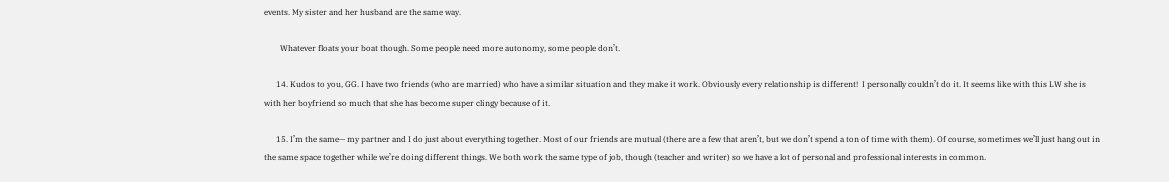events. My sister and her husband are the same way.

        Whatever floats your boat though. Some people need more autonomy, some people don’t.

      14. Kudos to you, GG. I have two friends (who are married) who have a similar situation and they make it work. Obviously every relationship is different!  I personally couldn’t do it. It seems like with this LW she is with her boyfriend so much that she has become super clingy because of it.

      15. I’m the same— my partner and I do just about everything together. Most of our friends are mutual (there are a few that aren’t, but we don’t spend a ton of time with them). Of course, sometimes we’ll just hang out in the same space together while we’re doing different things. We both work the same type of job, though (teacher and writer) so we have a lot of personal and professional interests in common.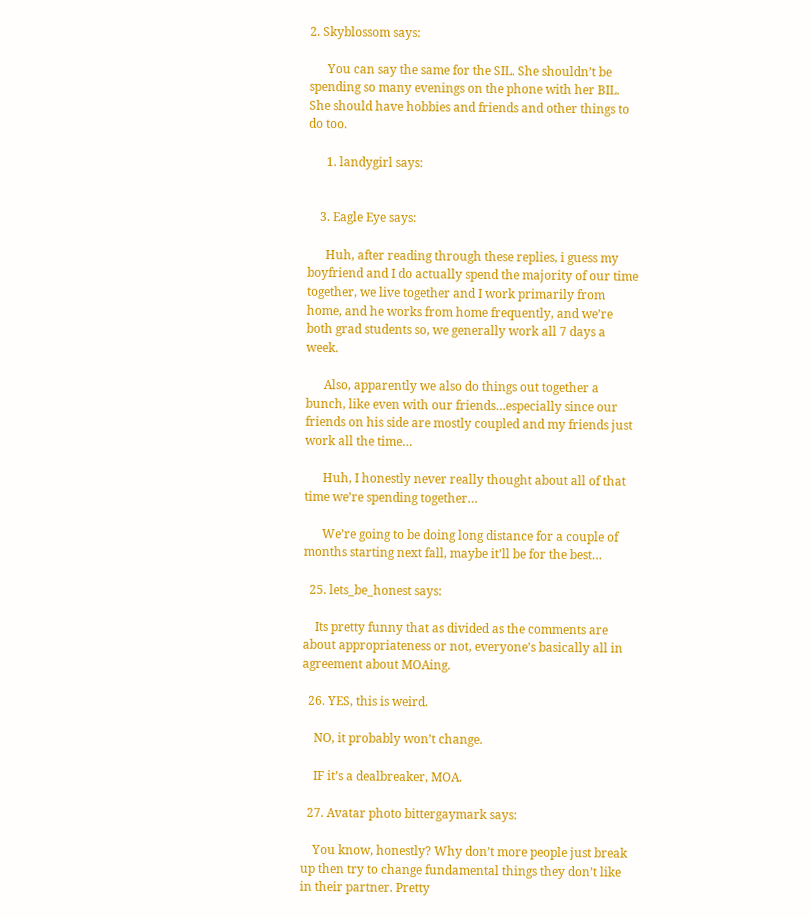2. Skyblossom says:

      You can say the same for the SIL. She shouldn’t be spending so many evenings on the phone with her BIL. She should have hobbies and friends and other things to do too.

      1. landygirl says:


    3. Eagle Eye says:

      Huh, after reading through these replies, i guess my boyfriend and I do actually spend the majority of our time together, we live together and I work primarily from home, and he works from home frequently, and we’re both grad students so, we generally work all 7 days a week.

      Also, apparently we also do things out together a bunch, like even with our friends…especially since our friends on his side are mostly coupled and my friends just work all the time…

      Huh, I honestly never really thought about all of that time we’re spending together…

      We’re going to be doing long distance for a couple of months starting next fall, maybe it’ll be for the best…

  25. lets_be_honest says:

    Its pretty funny that as divided as the comments are about appropriateness or not, everyone’s basically all in agreement about MOAing.

  26. YES, this is weird.

    NO, it probably won’t change.

    IF it’s a dealbreaker, MOA.

  27. Avatar photo bittergaymark says:

    You know, honestly? Why don’t more people just break up then try to change fundamental things they don’t like in their partner. Pretty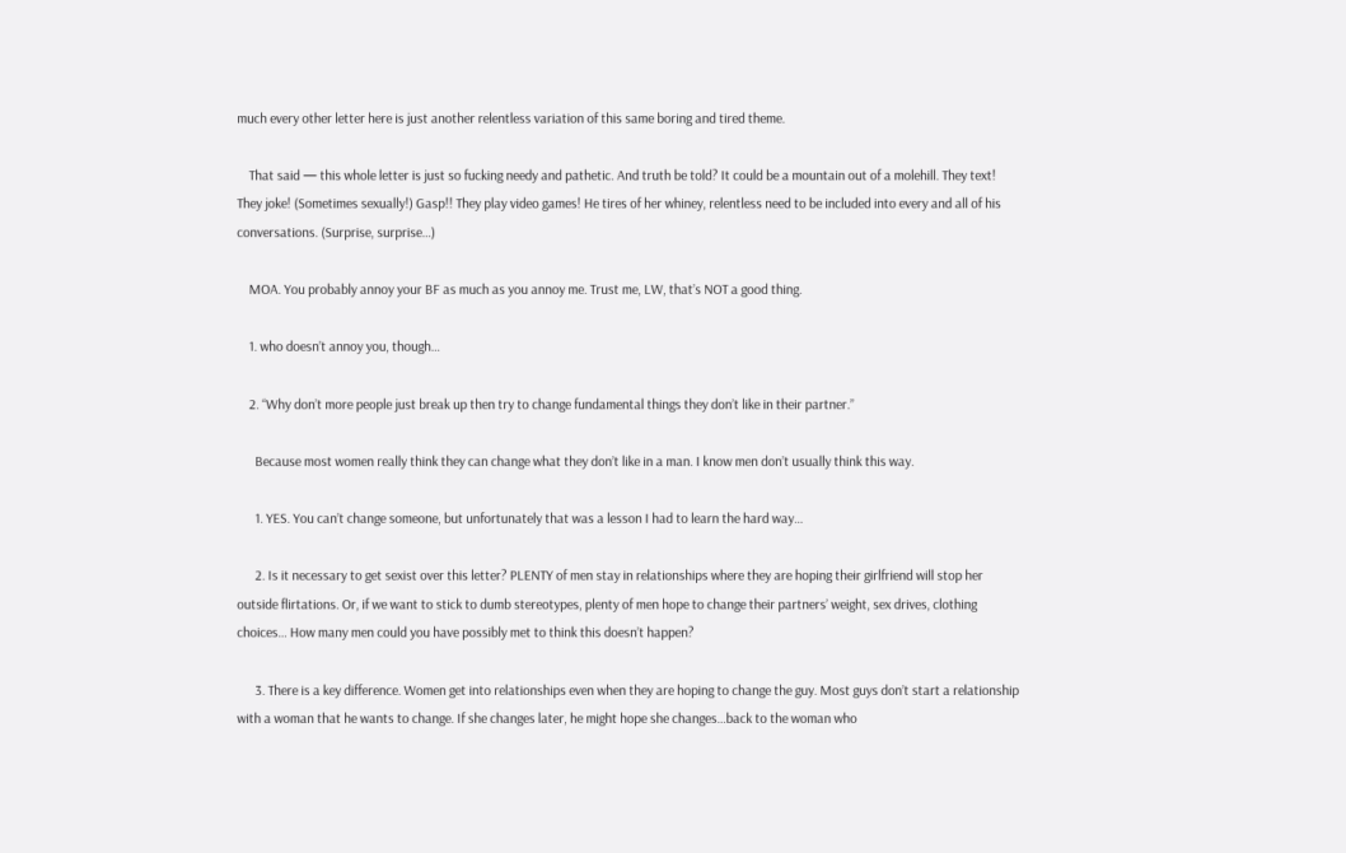much every other letter here is just another relentless variation of this same boring and tired theme.

    That said — this whole letter is just so fucking needy and pathetic. And truth be told? It could be a mountain out of a molehill. They text! They joke! (Sometimes sexually!) Gasp!! They play video games! He tires of her whiney, relentless need to be included into every and all of his conversations. (Surprise, surprise…)

    MOA. You probably annoy your BF as much as you annoy me. Trust me, LW, that’s NOT a good thing.

    1. who doesn’t annoy you, though…

    2. “Why don’t more people just break up then try to change fundamental things they don’t like in their partner.”

      Because most women really think they can change what they don’t like in a man. I know men don’t usually think this way.

      1. YES. You can’t change someone, but unfortunately that was a lesson I had to learn the hard way…

      2. Is it necessary to get sexist over this letter? PLENTY of men stay in relationships where they are hoping their girlfriend will stop her outside flirtations. Or, if we want to stick to dumb stereotypes, plenty of men hope to change their partners’ weight, sex drives, clothing choices… How many men could you have possibly met to think this doesn’t happen?

      3. There is a key difference. Women get into relationships even when they are hoping to change the guy. Most guys don’t start a relationship with a woman that he wants to change. If she changes later, he might hope she changes…back to the woman who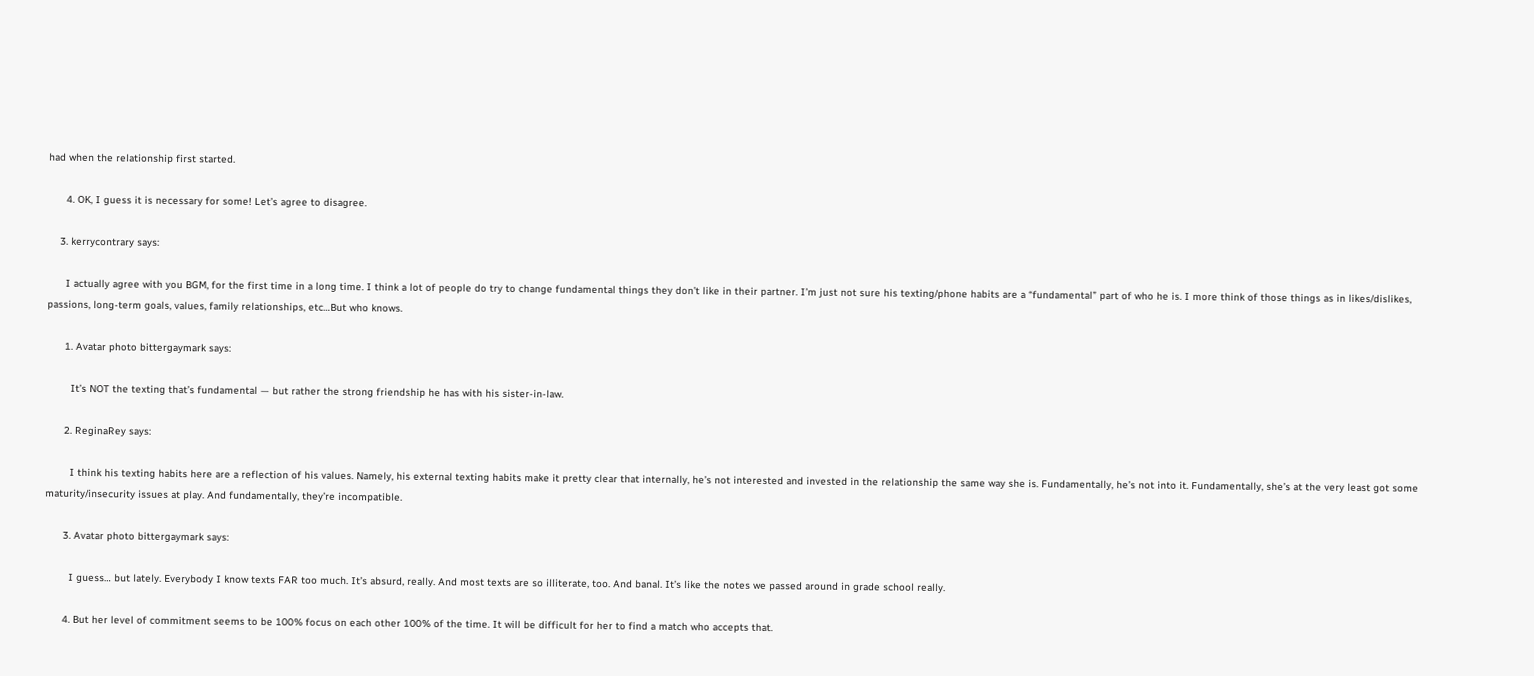had when the relationship first started.

      4. OK, I guess it is necessary for some! Let’s agree to disagree.

    3. kerrycontrary says:

      I actually agree with you BGM, for the first time in a long time. I think a lot of people do try to change fundamental things they don’t like in their partner. I’m just not sure his texting/phone habits are a “fundamental” part of who he is. I more think of those things as in likes/dislikes, passions, long-term goals, values, family relationships, etc…But who knows.

      1. Avatar photo bittergaymark says:

        It’s NOT the texting that’s fundamental — but rather the strong friendship he has with his sister-in-law.

      2. ReginaRey says:

        I think his texting habits here are a reflection of his values. Namely, his external texting habits make it pretty clear that internally, he’s not interested and invested in the relationship the same way she is. Fundamentally, he’s not into it. Fundamentally, she’s at the very least got some maturity/insecurity issues at play. And fundamentally, they’re incompatible.

      3. Avatar photo bittergaymark says:

        I guess… but lately. Everybody I know texts FAR too much. It’s absurd, really. And most texts are so illiterate, too. And banal. It’s like the notes we passed around in grade school really.

      4. But her level of commitment seems to be 100% focus on each other 100% of the time. It will be difficult for her to find a match who accepts that.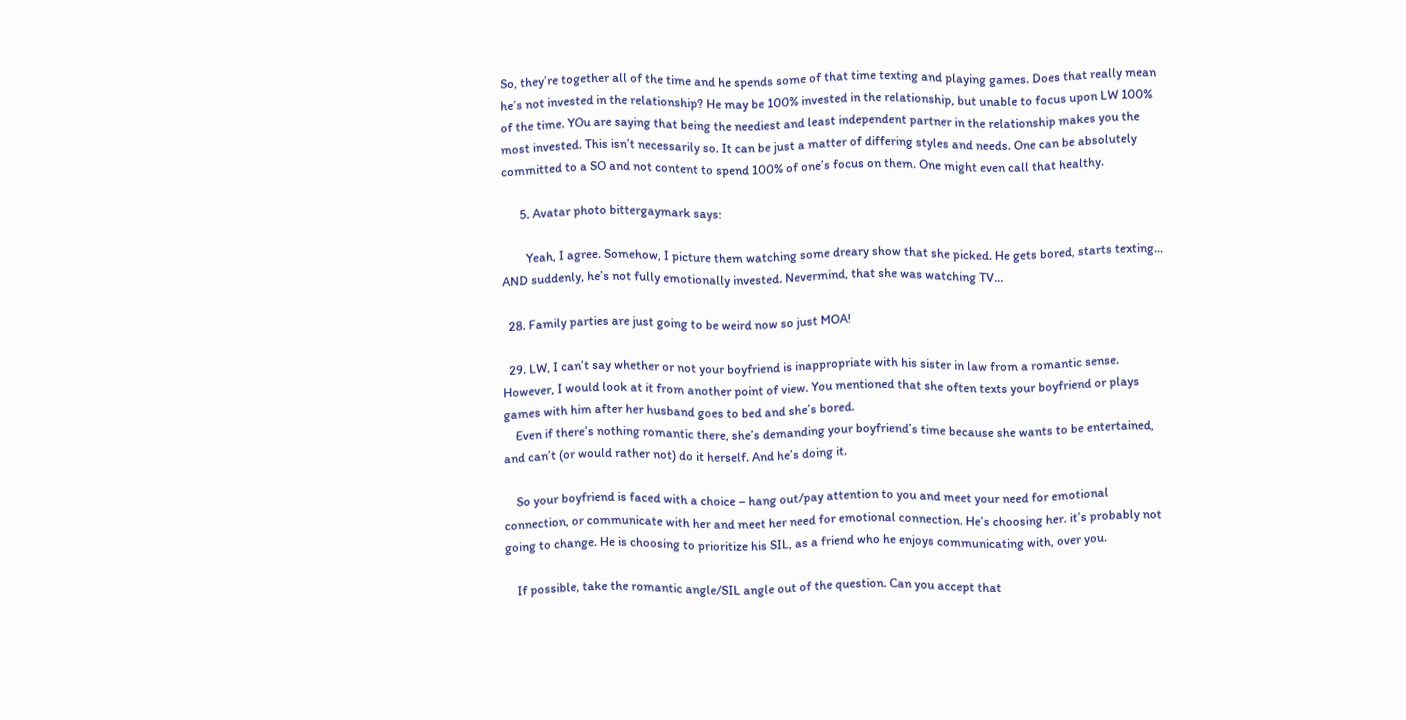So, they’re together all of the time and he spends some of that time texting and playing games. Does that really mean he’s not invested in the relationship? He may be 100% invested in the relationship, but unable to focus upon LW 100% of the time. YOu are saying that being the neediest and least independent partner in the relationship makes you the most invested. This isn’t necessarily so. It can be just a matter of differing styles and needs. One can be absolutely committed to a SO and not content to spend 100% of one’s focus on them. One might even call that healthy.

      5. Avatar photo bittergaymark says:

        Yeah, I agree. Somehow, I picture them watching some dreary show that she picked. He gets bored, starts texting… AND suddenly, he’s not fully emotionally invested. Nevermind, that she was watching TV…

  28. Family parties are just going to be weird now so just MOA!

  29. LW, I can’t say whether or not your boyfriend is inappropriate with his sister in law from a romantic sense. However, I would look at it from another point of view. You mentioned that she often texts your boyfriend or plays games with him after her husband goes to bed and she’s bored.
    Even if there’s nothing romantic there, she’s demanding your boyfriend’s time because she wants to be entertained, and can’t (or would rather not) do it herself. And he’s doing it.

    So your boyfriend is faced with a choice – hang out/pay attention to you and meet your need for emotional connection, or communicate with her and meet her need for emotional connection. He’s choosing her. it’s probably not going to change. He is choosing to prioritize his SIL, as a friend who he enjoys communicating with, over you.

    If possible, take the romantic angle/SIL angle out of the question. Can you accept that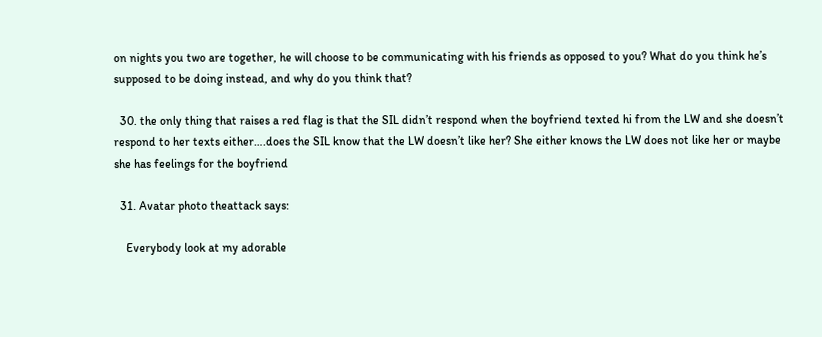on nights you two are together, he will choose to be communicating with his friends as opposed to you? What do you think he’s supposed to be doing instead, and why do you think that?

  30. the only thing that raises a red flag is that the SIL didn’t respond when the boyfriend texted hi from the LW and she doesn’t respond to her texts either….does the SIL know that the LW doesn’t like her? She either knows the LW does not like her or maybe she has feelings for the boyfriend

  31. Avatar photo theattack says:

    Everybody look at my adorable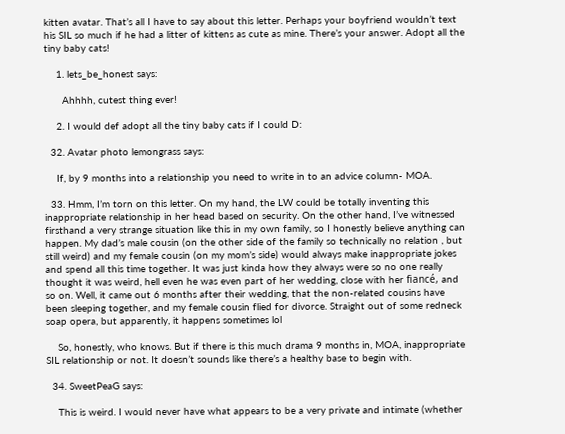kitten avatar. That’s all I have to say about this letter. Perhaps your boyfriend wouldn’t text his SIL so much if he had a litter of kittens as cute as mine. There’s your answer. Adopt all the tiny baby cats!

    1. lets_be_honest says:

      Ahhhh, cutest thing ever!

    2. I would def adopt all the tiny baby cats if I could D:

  32. Avatar photo lemongrass says:

    If, by 9 months into a relationship you need to write in to an advice column- MOA.

  33. Hmm, I’m torn on this letter. On my hand, the LW could be totally inventing this inappropriate relationship in her head based on security. On the other hand, I’ve witnessed firsthand a very strange situation like this in my own family, so I honestly believe anything can happen. My dad’s male cousin (on the other side of the family so technically no relation , but still weird) and my female cousin (on my mom’s side) would always make inappropriate jokes and spend all this time together. It was just kinda how they always were so no one really thought it was weird, hell even he was even part of her wedding, close with her fiancé, and so on. Well, it came out 6 months after their wedding, that the non-related cousins have been sleeping together, and my female cousin flied for divorce. Straight out of some redneck soap opera, but apparently, it happens sometimes lol

    So, honestly, who knows. But if there is this much drama 9 months in, MOA, inappropriate SIL relationship or not. It doesn’t sounds like there’s a healthy base to begin with.

  34. SweetPeaG says:

    This is weird. I would never have what appears to be a very private and intimate (whether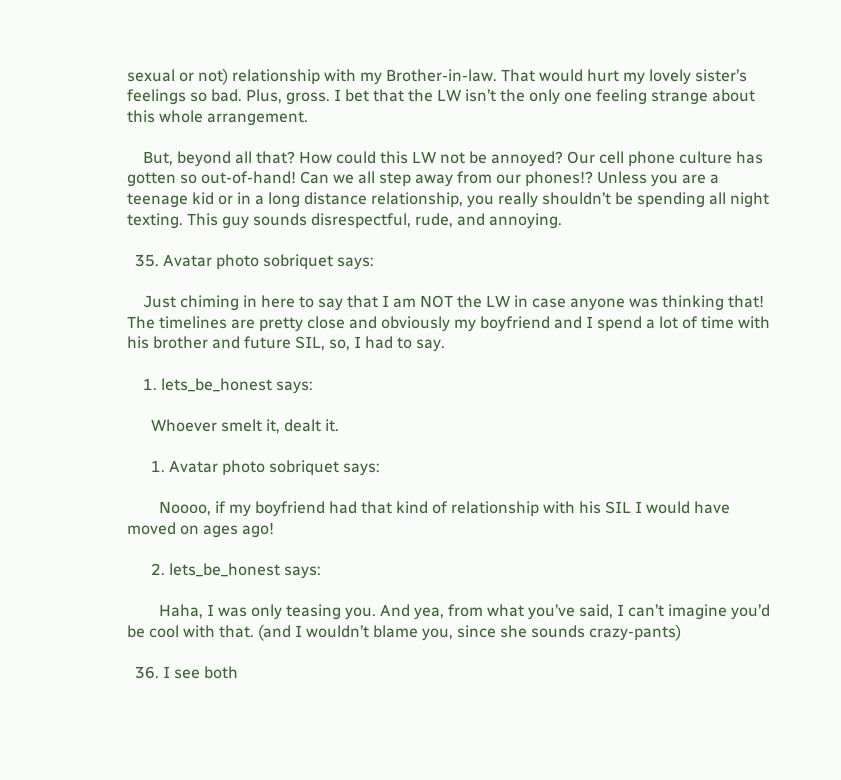sexual or not) relationship with my Brother-in-law. That would hurt my lovely sister’s feelings so bad. Plus, gross. I bet that the LW isn’t the only one feeling strange about this whole arrangement.

    But, beyond all that? How could this LW not be annoyed? Our cell phone culture has gotten so out-of-hand! Can we all step away from our phones!? Unless you are a teenage kid or in a long distance relationship, you really shouldn’t be spending all night texting. This guy sounds disrespectful, rude, and annoying.

  35. Avatar photo sobriquet says:

    Just chiming in here to say that I am NOT the LW in case anyone was thinking that! The timelines are pretty close and obviously my boyfriend and I spend a lot of time with his brother and future SIL, so, I had to say.

    1. lets_be_honest says:

      Whoever smelt it, dealt it.

      1. Avatar photo sobriquet says:

        Noooo, if my boyfriend had that kind of relationship with his SIL I would have moved on ages ago!

      2. lets_be_honest says:

        Haha, I was only teasing you. And yea, from what you’ve said, I can’t imagine you’d be cool with that. (and I wouldn’t blame you, since she sounds crazy-pants)

  36. I see both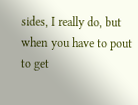sides, I really do, but when you have to pout to get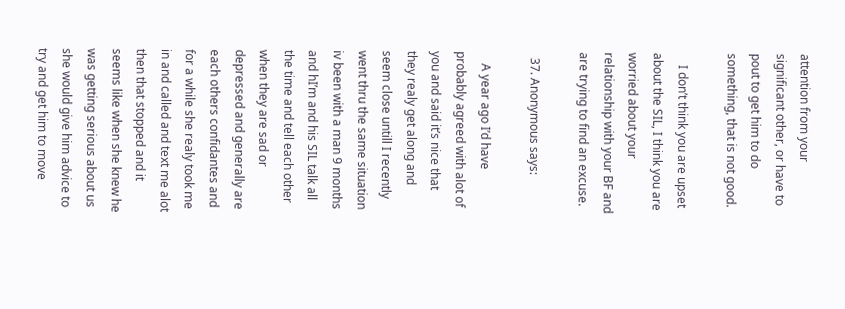attention from your significant other, or have to pout to get him to do something, that is not good.

    I don’t think you are upset about the SIL, I think you are worried about your relationship with your BF and are trying to find an excuse.

  37. Anonymous says:

    A year ago I’d have probably agreed with alot of you and said it’s nice that they realy get along and seem close untill I recently went thru the same situation iv been with a man 9 months and hI’m and his SIL talk all the time and tell each other when they are sad or depressed and generally are each others confidantes and for a while she realy took me in and called and text me alot then that stopped and it seems like when she knew he was getting serious about us she would give him advice to try and get him to move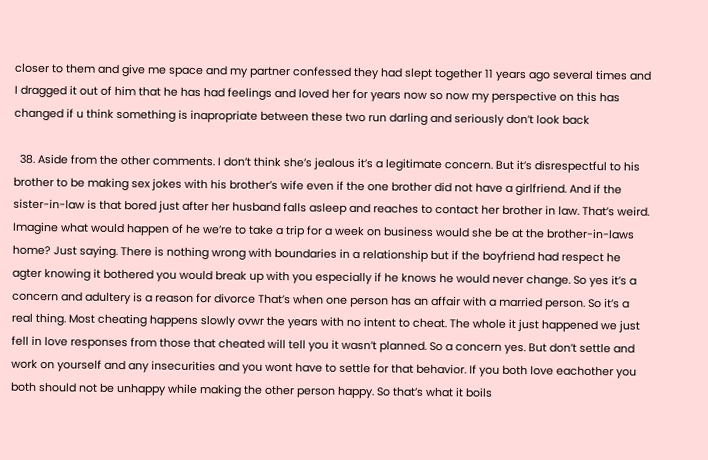closer to them and give me space and my partner confessed they had slept together 11 years ago several times and I dragged it out of him that he has had feelings and loved her for years now so now my perspective on this has changed if u think something is inapropriate between these two run darling and seriously don’t look back

  38. Aside from the other comments. I don’t think she’s jealous it’s a legitimate concern. But it’s disrespectful to his brother to be making sex jokes with his brother’s wife even if the one brother did not have a girlfriend. And if the sister-in-law is that bored just after her husband falls asleep and reaches to contact her brother in law. That’s weird. Imagine what would happen of he we’re to take a trip for a week on business would she be at the brother-in-laws home? Just saying. There is nothing wrong with boundaries in a relationship but if the boyfriend had respect he agter knowing it bothered you would break up with you especially if he knows he would never change. So yes it’s a concern and adultery is a reason for divorce That’s when one person has an affair with a married person. So it’s a real thing. Most cheating happens slowly ovwr the years with no intent to cheat. The whole it just happened we just fell in love responses from those that cheated will tell you it wasn’t planned. So a concern yes. But don’t settle and work on yourself and any insecurities and you wont have to settle for that behavior. If you both love eachother you both should not be unhappy while making the other person happy. So that’s what it boils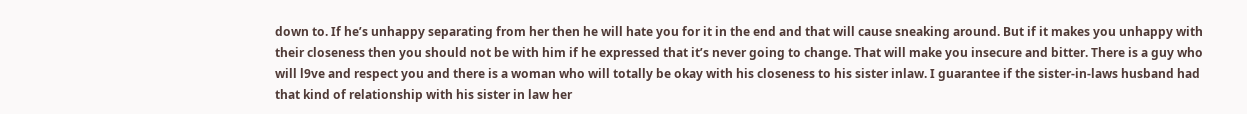down to. If he’s unhappy separating from her then he will hate you for it in the end and that will cause sneaking around. But if it makes you unhappy with their closeness then you should not be with him if he expressed that it’s never going to change. That will make you insecure and bitter. There is a guy who will l9ve and respect you and there is a woman who will totally be okay with his closeness to his sister inlaw. I guarantee if the sister-in-laws husband had that kind of relationship with his sister in law her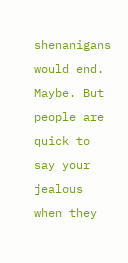shenanigans would end. Maybe. But people are quick to say your jealous when they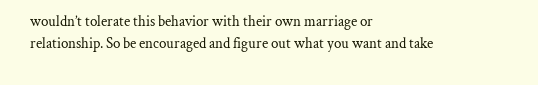wouldn’t tolerate this behavior with their own marriage or relationship. So be encouraged and figure out what you want and take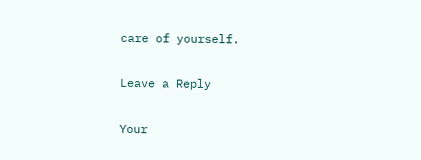care of yourself.

Leave a Reply

Your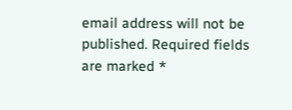email address will not be published. Required fields are marked *